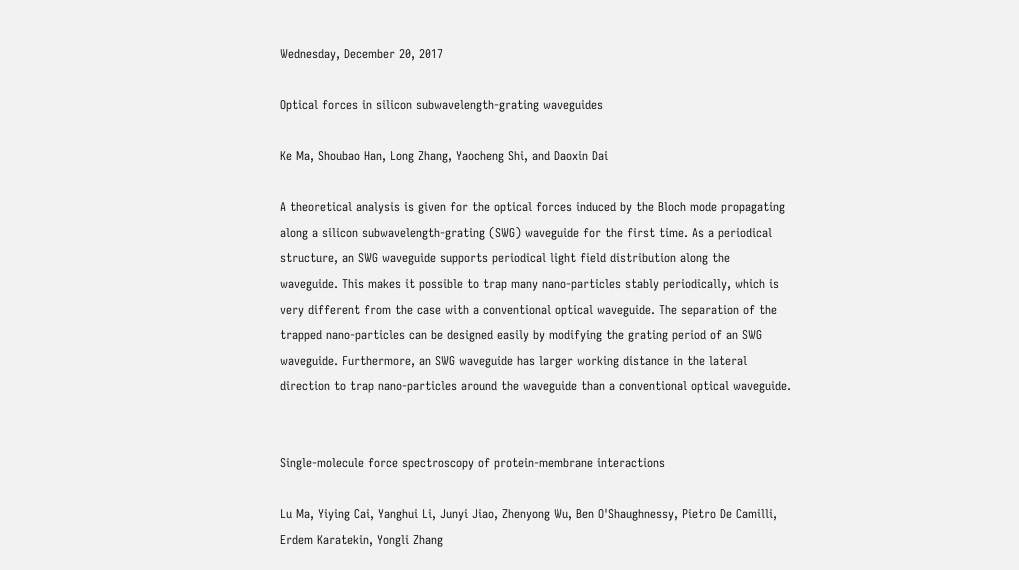Wednesday, December 20, 2017

Optical forces in silicon subwavelength-grating waveguides

Ke Ma, Shoubao Han, Long Zhang, Yaocheng Shi, and Daoxin Dai

A theoretical analysis is given for the optical forces induced by the Bloch mode propagating along a silicon subwavelength-grating (SWG) waveguide for the first time. As a periodical structure, an SWG waveguide supports periodical light field distribution along the waveguide. This makes it possible to trap many nano-particles stably periodically, which is very different from the case with a conventional optical waveguide. The separation of the trapped nano-particles can be designed easily by modifying the grating period of an SWG waveguide. Furthermore, an SWG waveguide has larger working distance in the lateral direction to trap nano-particles around the waveguide than a conventional optical waveguide.


Single-molecule force spectroscopy of protein-membrane interactions

Lu Ma, Yiying Cai, Yanghui Li, Junyi Jiao, Zhenyong Wu, Ben O'Shaughnessy, Pietro De Camilli, Erdem Karatekin, Yongli Zhang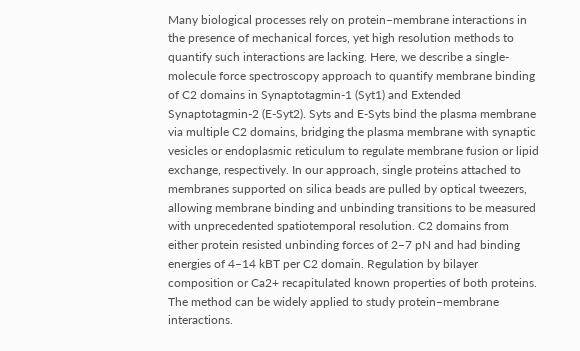Many biological processes rely on protein–membrane interactions in the presence of mechanical forces, yet high resolution methods to quantify such interactions are lacking. Here, we describe a single-molecule force spectroscopy approach to quantify membrane binding of C2 domains in Synaptotagmin-1 (Syt1) and Extended Synaptotagmin-2 (E-Syt2). Syts and E-Syts bind the plasma membrane via multiple C2 domains, bridging the plasma membrane with synaptic vesicles or endoplasmic reticulum to regulate membrane fusion or lipid exchange, respectively. In our approach, single proteins attached to membranes supported on silica beads are pulled by optical tweezers, allowing membrane binding and unbinding transitions to be measured with unprecedented spatiotemporal resolution. C2 domains from either protein resisted unbinding forces of 2–7 pN and had binding energies of 4–14 kBT per C2 domain. Regulation by bilayer composition or Ca2+ recapitulated known properties of both proteins. The method can be widely applied to study protein–membrane interactions.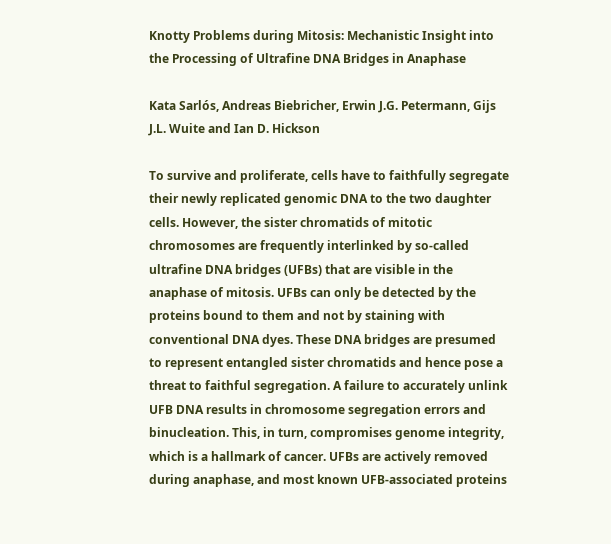Knotty Problems during Mitosis: Mechanistic Insight into the Processing of Ultrafine DNA Bridges in Anaphase

Kata Sarlós, Andreas Biebricher, Erwin J.G. Petermann, Gijs J.L. Wuite and Ian D. Hickson

To survive and proliferate, cells have to faithfully segregate their newly replicated genomic DNA to the two daughter cells. However, the sister chromatids of mitotic chromosomes are frequently interlinked by so-called ultrafine DNA bridges (UFBs) that are visible in the anaphase of mitosis. UFBs can only be detected by the proteins bound to them and not by staining with conventional DNA dyes. These DNA bridges are presumed to represent entangled sister chromatids and hence pose a threat to faithful segregation. A failure to accurately unlink UFB DNA results in chromosome segregation errors and binucleation. This, in turn, compromises genome integrity, which is a hallmark of cancer. UFBs are actively removed during anaphase, and most known UFB-associated proteins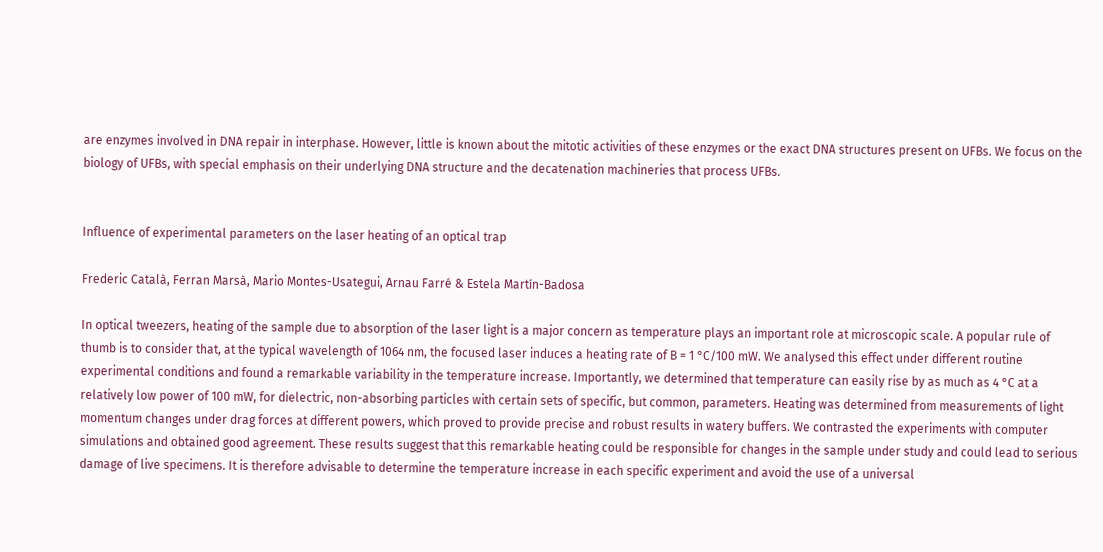are enzymes involved in DNA repair in interphase. However, little is known about the mitotic activities of these enzymes or the exact DNA structures present on UFBs. We focus on the biology of UFBs, with special emphasis on their underlying DNA structure and the decatenation machineries that process UFBs.


Influence of experimental parameters on the laser heating of an optical trap

Frederic Català, Ferran Marsà, Mario Montes-Usategui, Arnau Farré & Estela Martín-Badosa

In optical tweezers, heating of the sample due to absorption of the laser light is a major concern as temperature plays an important role at microscopic scale. A popular rule of thumb is to consider that, at the typical wavelength of 1064 nm, the focused laser induces a heating rate of B = 1 °C/100 mW. We analysed this effect under different routine experimental conditions and found a remarkable variability in the temperature increase. Importantly, we determined that temperature can easily rise by as much as 4 °C at a relatively low power of 100 mW, for dielectric, non-absorbing particles with certain sets of specific, but common, parameters. Heating was determined from measurements of light momentum changes under drag forces at different powers, which proved to provide precise and robust results in watery buffers. We contrasted the experiments with computer simulations and obtained good agreement. These results suggest that this remarkable heating could be responsible for changes in the sample under study and could lead to serious damage of live specimens. It is therefore advisable to determine the temperature increase in each specific experiment and avoid the use of a universal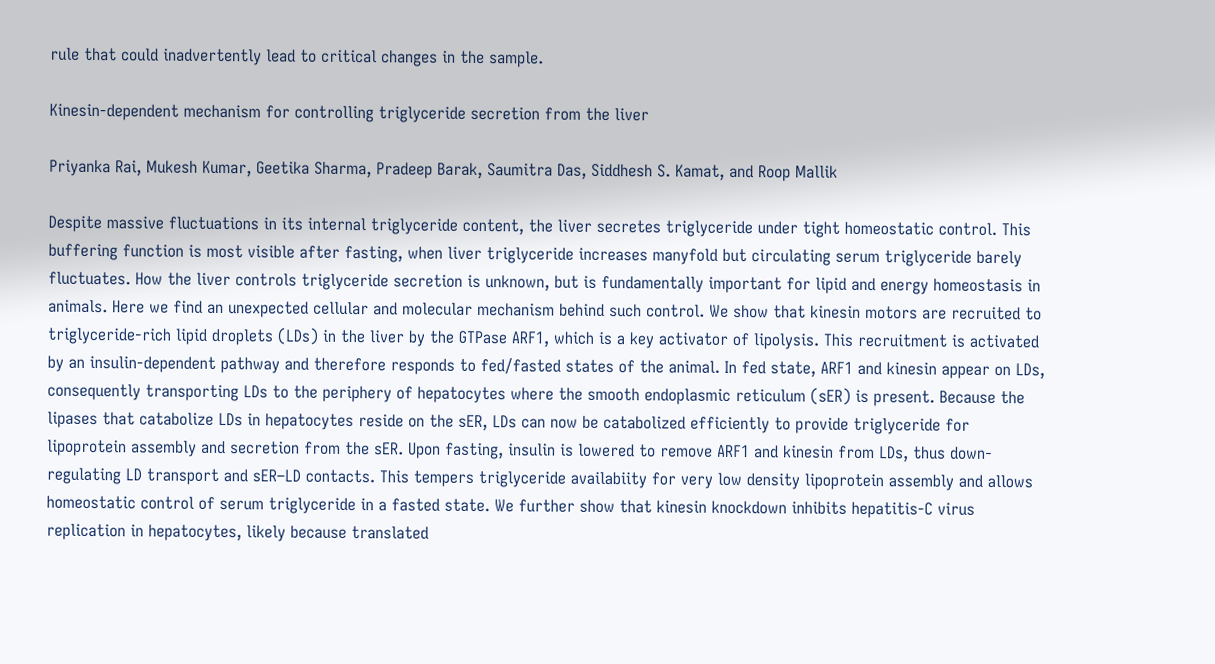rule that could inadvertently lead to critical changes in the sample.

Kinesin-dependent mechanism for controlling triglyceride secretion from the liver

Priyanka Rai, Mukesh Kumar, Geetika Sharma, Pradeep Barak, Saumitra Das, Siddhesh S. Kamat, and Roop Mallik

Despite massive fluctuations in its internal triglyceride content, the liver secretes triglyceride under tight homeostatic control. This buffering function is most visible after fasting, when liver triglyceride increases manyfold but circulating serum triglyceride barely fluctuates. How the liver controls triglyceride secretion is unknown, but is fundamentally important for lipid and energy homeostasis in animals. Here we find an unexpected cellular and molecular mechanism behind such control. We show that kinesin motors are recruited to triglyceride-rich lipid droplets (LDs) in the liver by the GTPase ARF1, which is a key activator of lipolysis. This recruitment is activated by an insulin-dependent pathway and therefore responds to fed/fasted states of the animal. In fed state, ARF1 and kinesin appear on LDs, consequently transporting LDs to the periphery of hepatocytes where the smooth endoplasmic reticulum (sER) is present. Because the lipases that catabolize LDs in hepatocytes reside on the sER, LDs can now be catabolized efficiently to provide triglyceride for lipoprotein assembly and secretion from the sER. Upon fasting, insulin is lowered to remove ARF1 and kinesin from LDs, thus down-regulating LD transport and sER–LD contacts. This tempers triglyceride availabiity for very low density lipoprotein assembly and allows homeostatic control of serum triglyceride in a fasted state. We further show that kinesin knockdown inhibits hepatitis-C virus replication in hepatocytes, likely because translated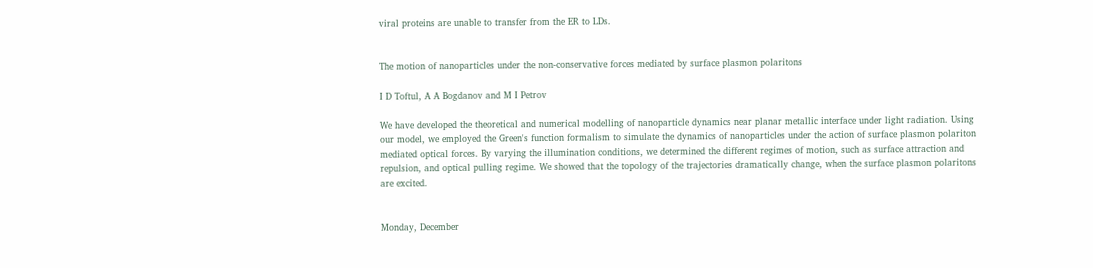viral proteins are unable to transfer from the ER to LDs.


The motion of nanoparticles under the non-conservative forces mediated by surface plasmon polaritons

I D Toftul, A A Bogdanov and M I Petrov

We have developed the theoretical and numerical modelling of nanoparticle dynamics near planar metallic interface under light radiation. Using our model, we employed the Green's function formalism to simulate the dynamics of nanoparticles under the action of surface plasmon polariton mediated optical forces. By varying the illumination conditions, we determined the different regimes of motion, such as surface attraction and repulsion, and optical pulling regime. We showed that the topology of the trajectories dramatically change, when the surface plasmon polaritons are excited.


Monday, December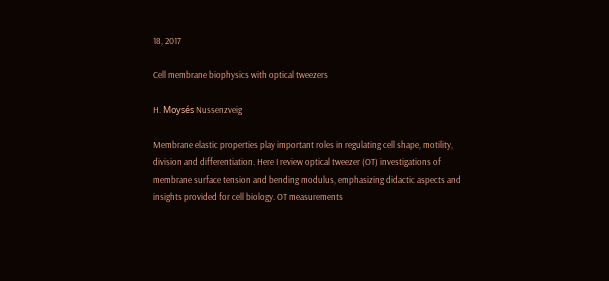18, 2017

Cell membrane biophysics with optical tweezers

H. Moysés Nussenzveig

Membrane elastic properties play important roles in regulating cell shape, motility, division and differentiation. Here I review optical tweezer (OT) investigations of membrane surface tension and bending modulus, emphasizing didactic aspects and insights provided for cell biology. OT measurements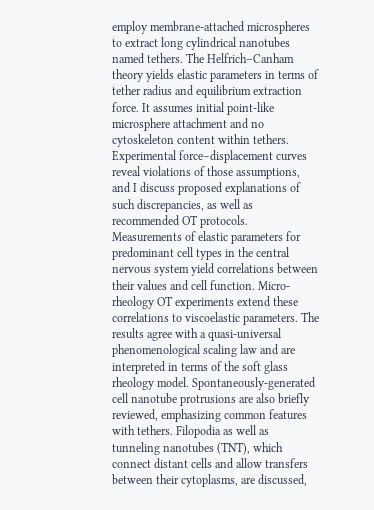employ membrane-attached microspheres to extract long cylindrical nanotubes named tethers. The Helfrich–Canham theory yields elastic parameters in terms of tether radius and equilibrium extraction force. It assumes initial point-like microsphere attachment and no cytoskeleton content within tethers. Experimental force–displacement curves reveal violations of those assumptions, and I discuss proposed explanations of such discrepancies, as well as recommended OT protocols. Measurements of elastic parameters for predominant cell types in the central nervous system yield correlations between their values and cell function. Micro-rheology OT experiments extend these correlations to viscoelastic parameters. The results agree with a quasi-universal phenomenological scaling law and are interpreted in terms of the soft glass rheology model. Spontaneously-generated cell nanotube protrusions are also briefly reviewed, emphasizing common features with tethers. Filopodia as well as tunneling nanotubes (TNT), which connect distant cells and allow transfers between their cytoplasms, are discussed,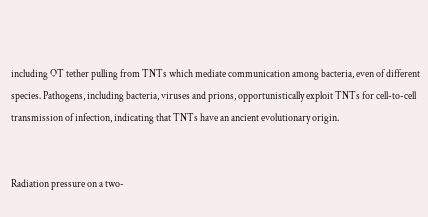including OT tether pulling from TNTs which mediate communication among bacteria, even of different species. Pathogens, including bacteria, viruses and prions, opportunistically exploit TNTs for cell-to-cell transmission of infection, indicating that TNTs have an ancient evolutionary origin.


Radiation pressure on a two-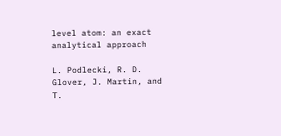level atom: an exact analytical approach

L. Podlecki, R. D. Glover, J. Martin, and T.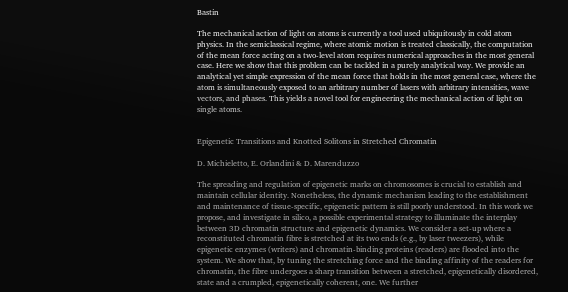Bastin

The mechanical action of light on atoms is currently a tool used ubiquitously in cold atom physics. In the semiclassical regime, where atomic motion is treated classically, the computation of the mean force acting on a two-level atom requires numerical approaches in the most general case. Here we show that this problem can be tackled in a purely analytical way. We provide an analytical yet simple expression of the mean force that holds in the most general case, where the atom is simultaneously exposed to an arbitrary number of lasers with arbitrary intensities, wave vectors, and phases. This yields a novel tool for engineering the mechanical action of light on single atoms.


Epigenetic Transitions and Knotted Solitons in Stretched Chromatin

D. Michieletto, E. Orlandini & D. Marenduzzo

The spreading and regulation of epigenetic marks on chromosomes is crucial to establish and maintain cellular identity. Nonetheless, the dynamic mechanism leading to the establishment and maintenance of tissue-specific, epigenetic pattern is still poorly understood. In this work we propose, and investigate in silico, a possible experimental strategy to illuminate the interplay between 3D chromatin structure and epigenetic dynamics. We consider a set-up where a reconstituted chromatin fibre is stretched at its two ends (e.g., by laser tweezers), while epigenetic enzymes (writers) and chromatin-binding proteins (readers) are flooded into the system. We show that, by tuning the stretching force and the binding affinity of the readers for chromatin, the fibre undergoes a sharp transition between a stretched, epigenetically disordered, state and a crumpled, epigenetically coherent, one. We further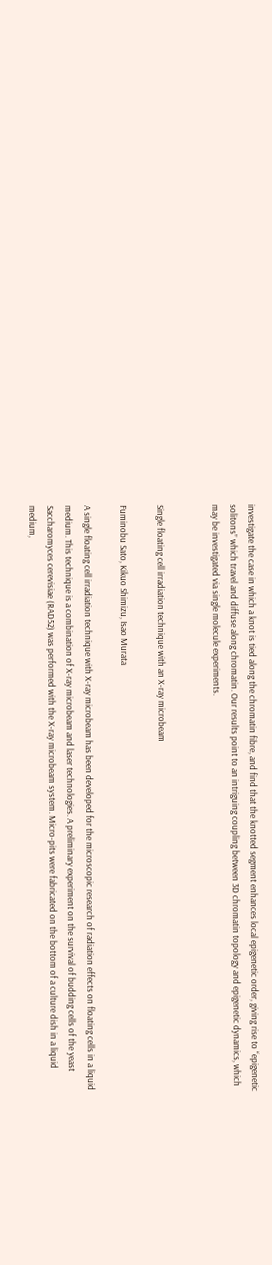investigate the case in which a knot is tied along the chromatin fibre, and find that the knotted segment enhances local epigenetic order, giving rise to “epigenetic solitons” which travel and diffuse along chromatin. Our results point to an intriguing coupling between 3D chromatin topology and epigenetic dynamics, which may be investigated via single molecule experiments.


Single floating cell irradiation technique with an X-ray microbeam

Fuminobu Sato, Kikuo Shimizu, Isao Murata

A single floating cell irradiation technique with X-ray microbeam has been developed for the microscopic research of radiation effects on floating cells in a liquid medium. This technique is a combination of X-ray microbeam and laser technologies. A preliminary experiment on the survival of budding cells of the yeast Saccharomyces cerevisiae (RAD52) was performed with the X-ray microbeam system. Micro-pits were fabricated on the bottom of a culture dish in a liquid medium,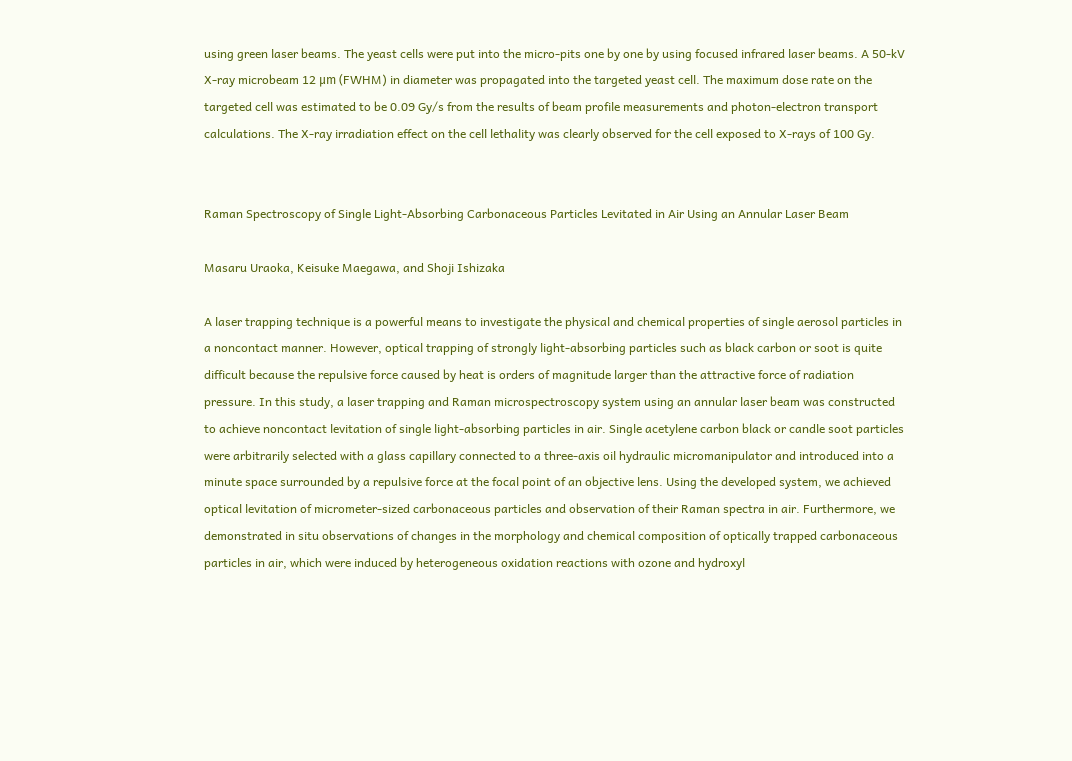using green laser beams. The yeast cells were put into the micro-pits one by one by using focused infrared laser beams. A 50-kV X-ray microbeam 12 μm (FWHM) in diameter was propagated into the targeted yeast cell. The maximum dose rate on the targeted cell was estimated to be 0.09 Gy/s from the results of beam profile measurements and photon-electron transport calculations. The X-ray irradiation effect on the cell lethality was clearly observed for the cell exposed to X-rays of 100 Gy.


Raman Spectroscopy of Single Light-Absorbing Carbonaceous Particles Levitated in Air Using an Annular Laser Beam

Masaru Uraoka, Keisuke Maegawa, and Shoji Ishizaka

A laser trapping technique is a powerful means to investigate the physical and chemical properties of single aerosol particles in a noncontact manner. However, optical trapping of strongly light-absorbing particles such as black carbon or soot is quite difficult because the repulsive force caused by heat is orders of magnitude larger than the attractive force of radiation pressure. In this study, a laser trapping and Raman microspectroscopy system using an annular laser beam was constructed to achieve noncontact levitation of single light-absorbing particles in air. Single acetylene carbon black or candle soot particles were arbitrarily selected with a glass capillary connected to a three-axis oil hydraulic micromanipulator and introduced into a minute space surrounded by a repulsive force at the focal point of an objective lens. Using the developed system, we achieved optical levitation of micrometer-sized carbonaceous particles and observation of their Raman spectra in air. Furthermore, we demonstrated in situ observations of changes in the morphology and chemical composition of optically trapped carbonaceous particles in air, which were induced by heterogeneous oxidation reactions with ozone and hydroxyl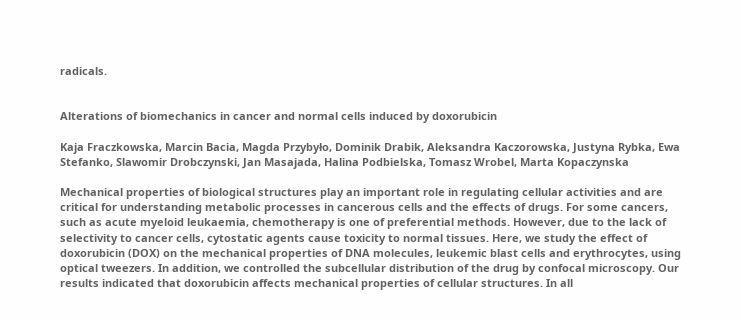radicals.


Alterations of biomechanics in cancer and normal cells induced by doxorubicin

Kaja Fraczkowska, Marcin Bacia, Magda Przybyło, Dominik Drabik, Aleksandra Kaczorowska, Justyna Rybka, Ewa Stefanko, Slawomir Drobczynski, Jan Masajada, Halina Podbielska, Tomasz Wrobel, Marta Kopaczynska

Mechanical properties of biological structures play an important role in regulating cellular activities and are critical for understanding metabolic processes in cancerous cells and the effects of drugs. For some cancers, such as acute myeloid leukaemia, chemotherapy is one of preferential methods. However, due to the lack of selectivity to cancer cells, cytostatic agents cause toxicity to normal tissues. Here, we study the effect of doxorubicin (DOX) on the mechanical properties of DNA molecules, leukemic blast cells and erythrocytes, using optical tweezers. In addition, we controlled the subcellular distribution of the drug by confocal microscopy. Our results indicated that doxorubicin affects mechanical properties of cellular structures. In all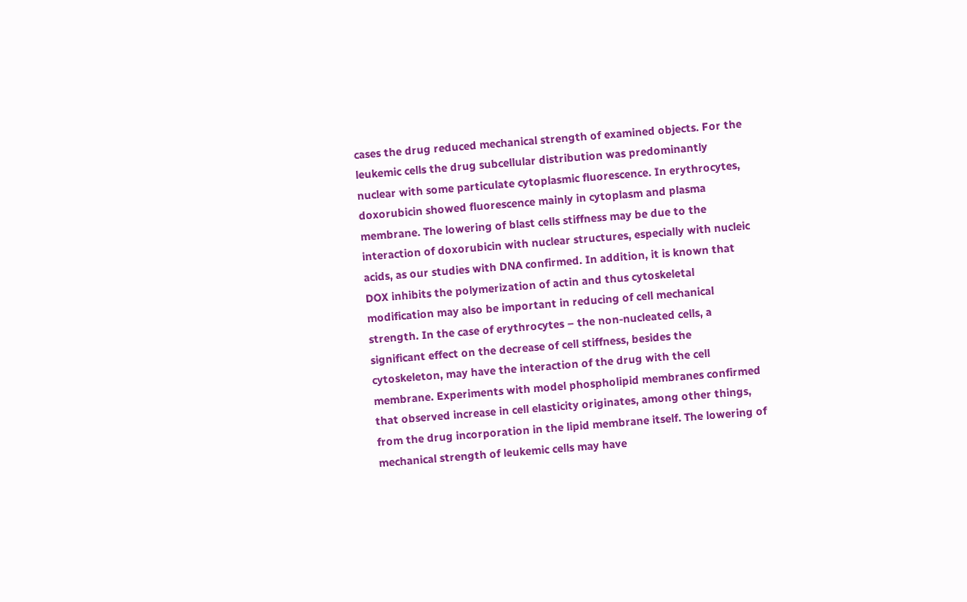cases the drug reduced mechanical strength of examined objects. For the leukemic cells the drug subcellular distribution was predominantly nuclear with some particulate cytoplasmic fluorescence. In erythrocytes, doxorubicin showed fluorescence mainly in cytoplasm and plasma membrane. The lowering of blast cells stiffness may be due to the interaction of doxorubicin with nuclear structures, especially with nucleic acids, as our studies with DNA confirmed. In addition, it is known that DOX inhibits the polymerization of actin and thus cytoskeletal modification may also be important in reducing of cell mechanical strength. In the case of erythrocytes – the non-nucleated cells, a significant effect on the decrease of cell stiffness, besides the cytoskeleton, may have the interaction of the drug with the cell membrane. Experiments with model phospholipid membranes confirmed that observed increase in cell elasticity originates, among other things, from the drug incorporation in the lipid membrane itself. The lowering of mechanical strength of leukemic cells may have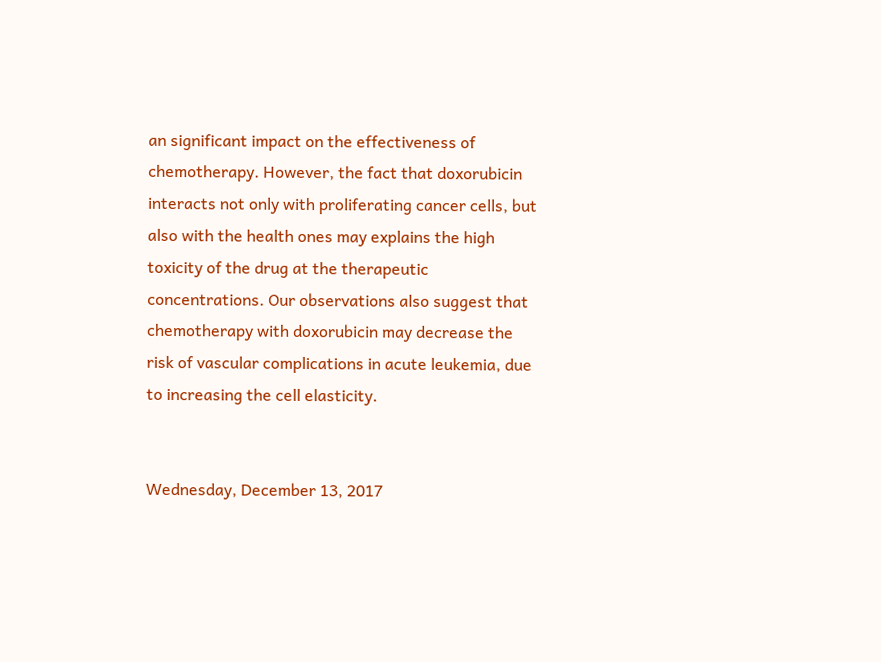an significant impact on the effectiveness of chemotherapy. However, the fact that doxorubicin interacts not only with proliferating cancer cells, but also with the health ones may explains the high toxicity of the drug at the therapeutic concentrations. Our observations also suggest that chemotherapy with doxorubicin may decrease the risk of vascular complications in acute leukemia, due to increasing the cell elasticity.


Wednesday, December 13, 2017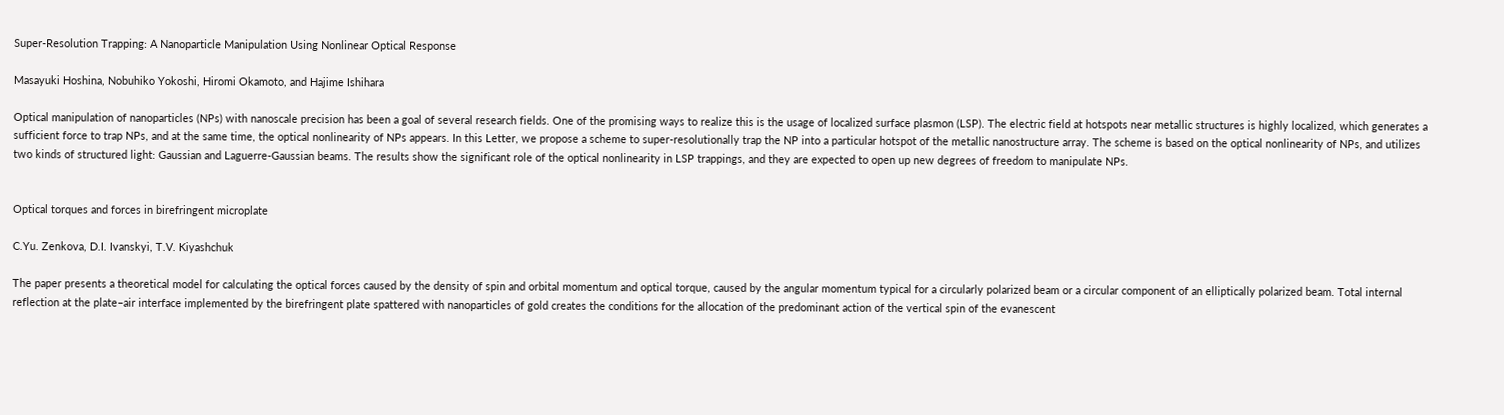Super-Resolution Trapping: A Nanoparticle Manipulation Using Nonlinear Optical Response

Masayuki Hoshina, Nobuhiko Yokoshi, Hiromi Okamoto, and Hajime Ishihara

Optical manipulation of nanoparticles (NPs) with nanoscale precision has been a goal of several research fields. One of the promising ways to realize this is the usage of localized surface plasmon (LSP). The electric field at hotspots near metallic structures is highly localized, which generates a sufficient force to trap NPs, and at the same time, the optical nonlinearity of NPs appears. In this Letter, we propose a scheme to super-resolutionally trap the NP into a particular hotspot of the metallic nanostructure array. The scheme is based on the optical nonlinearity of NPs, and utilizes two kinds of structured light: Gaussian and Laguerre-Gaussian beams. The results show the significant role of the optical nonlinearity in LSP trappings, and they are expected to open up new degrees of freedom to manipulate NPs.


Optical torques and forces in birefringent microplate

C.Yu. Zenkova, D.I. Ivanskyi, T.V. Kiyashchuk

The paper presents a theoretical model for calculating the optical forces caused by the density of spin and orbital momentum and optical torque, caused by the angular momentum typical for a circularly polarized beam or a circular component of an elliptically polarized beam. Total internal reflection at the plate–air interface implemented by the birefringent plate spattered with nanoparticles of gold creates the conditions for the allocation of the predominant action of the vertical spin of the evanescent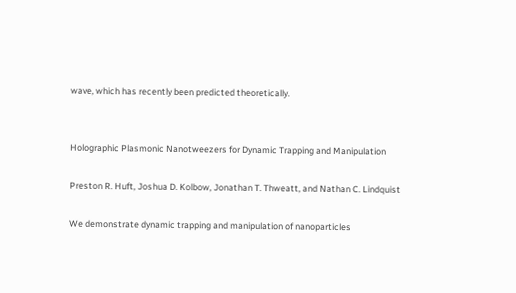wave, which has recently been predicted theoretically.


Holographic Plasmonic Nanotweezers for Dynamic Trapping and Manipulation

Preston R. Huft, Joshua D. Kolbow, Jonathan T. Thweatt, and Nathan C. Lindquist

We demonstrate dynamic trapping and manipulation of nanoparticles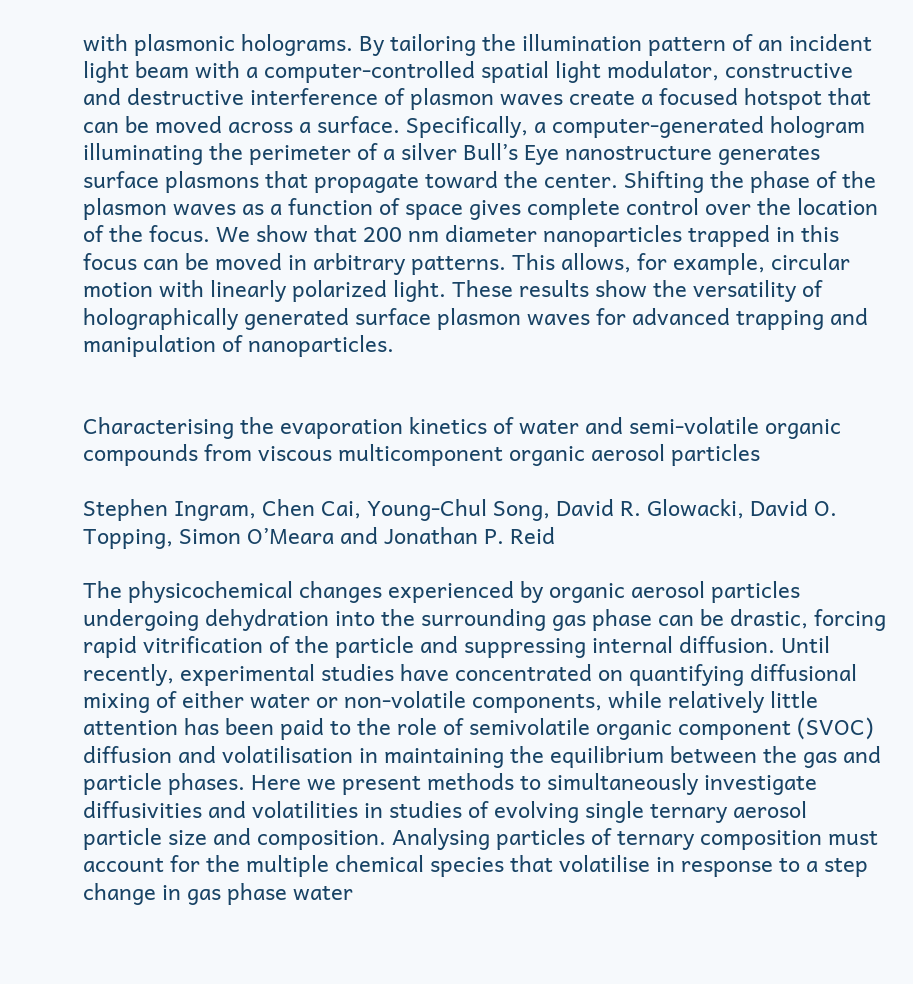with plasmonic holograms. By tailoring the illumination pattern of an incident light beam with a computer-controlled spatial light modulator, constructive and destructive interference of plasmon waves create a focused hotspot that can be moved across a surface. Specifically, a computer-generated hologram illuminating the perimeter of a silver Bull’s Eye nanostructure generates surface plasmons that propagate toward the center. Shifting the phase of the plasmon waves as a function of space gives complete control over the location of the focus. We show that 200 nm diameter nanoparticles trapped in this focus can be moved in arbitrary patterns. This allows, for example, circular motion with linearly polarized light. These results show the versatility of holographically generated surface plasmon waves for advanced trapping and manipulation of nanoparticles.


Characterising the evaporation kinetics of water and semi-volatile organic compounds from viscous multicomponent organic aerosol particles

Stephen Ingram, Chen Cai, Young-Chul Song, David R. Glowacki, David O. Topping, Simon O’Meara and Jonathan P. Reid

The physicochemical changes experienced by organic aerosol particles undergoing dehydration into the surrounding gas phase can be drastic, forcing rapid vitrification of the particle and suppressing internal diffusion. Until recently, experimental studies have concentrated on quantifying diffusional mixing of either water or non-volatile components, while relatively little attention has been paid to the role of semivolatile organic component (SVOC) diffusion and volatilisation in maintaining the equilibrium between the gas and particle phases. Here we present methods to simultaneously investigate diffusivities and volatilities in studies of evolving single ternary aerosol particle size and composition. Analysing particles of ternary composition must account for the multiple chemical species that volatilise in response to a step change in gas phase water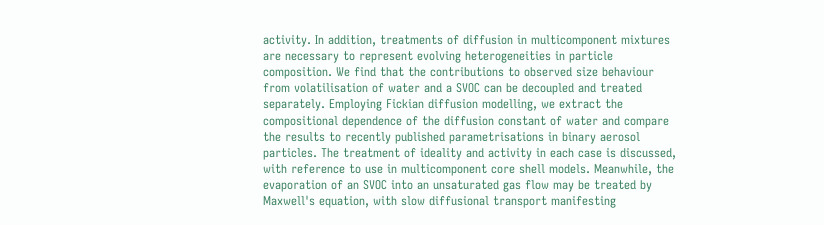activity. In addition, treatments of diffusion in multicomponent mixtures are necessary to represent evolving heterogeneities in particle composition. We find that the contributions to observed size behaviour from volatilisation of water and a SVOC can be decoupled and treated separately. Employing Fickian diffusion modelling, we extract the compositional dependence of the diffusion constant of water and compare the results to recently published parametrisations in binary aerosol particles. The treatment of ideality and activity in each case is discussed, with reference to use in multicomponent core shell models. Meanwhile, the evaporation of an SVOC into an unsaturated gas flow may be treated by Maxwell's equation, with slow diffusional transport manifesting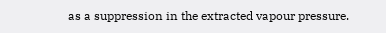as a suppression in the extracted vapour pressure.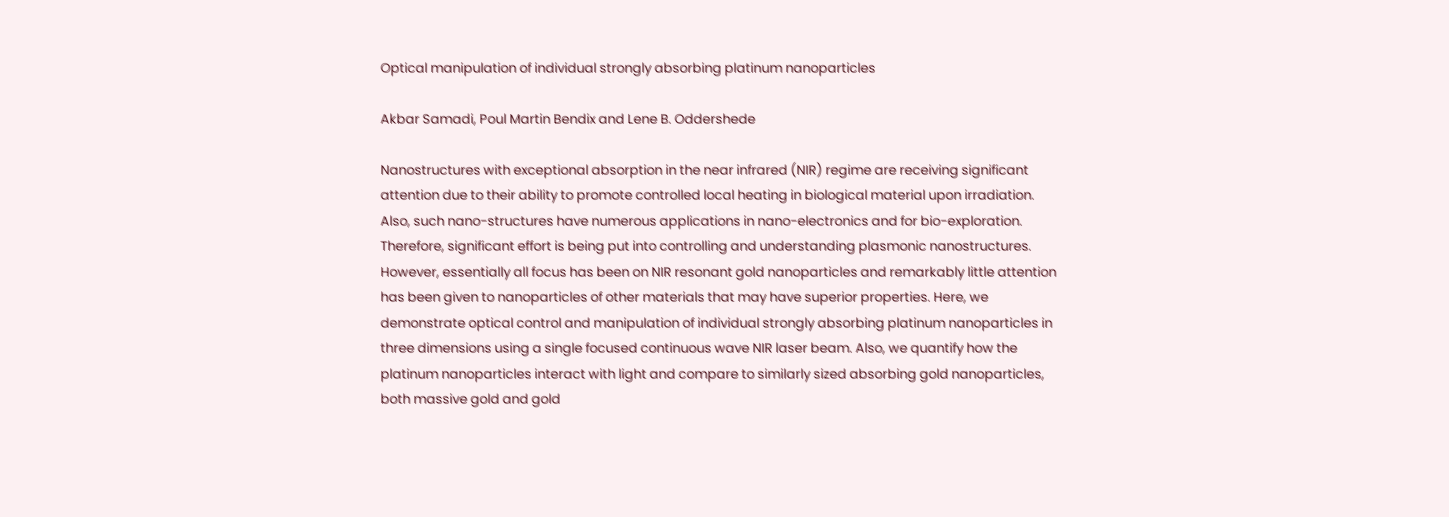Optical manipulation of individual strongly absorbing platinum nanoparticles

Akbar Samadi, Poul Martin Bendix and Lene B. Oddershede

Nanostructures with exceptional absorption in the near infrared (NIR) regime are receiving significant attention due to their ability to promote controlled local heating in biological material upon irradiation. Also, such nano-structures have numerous applications in nano-electronics and for bio-exploration. Therefore, significant effort is being put into controlling and understanding plasmonic nanostructures. However, essentially all focus has been on NIR resonant gold nanoparticles and remarkably little attention has been given to nanoparticles of other materials that may have superior properties. Here, we demonstrate optical control and manipulation of individual strongly absorbing platinum nanoparticles in three dimensions using a single focused continuous wave NIR laser beam. Also, we quantify how the platinum nanoparticles interact with light and compare to similarly sized absorbing gold nanoparticles, both massive gold and gold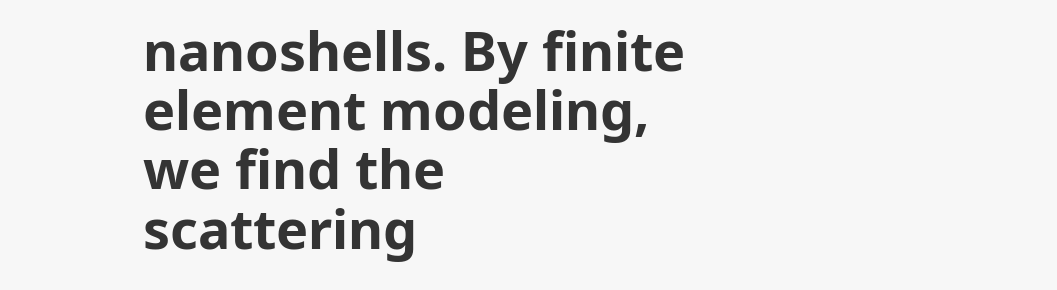nanoshells. By finite element modeling, we find the scattering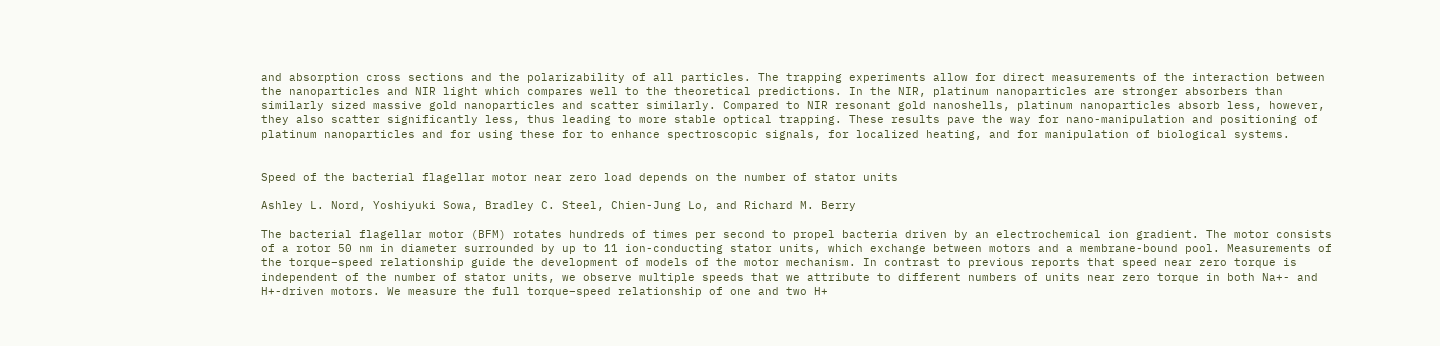and absorption cross sections and the polarizability of all particles. The trapping experiments allow for direct measurements of the interaction between the nanoparticles and NIR light which compares well to the theoretical predictions. In the NIR, platinum nanoparticles are stronger absorbers than similarly sized massive gold nanoparticles and scatter similarly. Compared to NIR resonant gold nanoshells, platinum nanoparticles absorb less, however, they also scatter significantly less, thus leading to more stable optical trapping. These results pave the way for nano-manipulation and positioning of platinum nanoparticles and for using these for to enhance spectroscopic signals, for localized heating, and for manipulation of biological systems.


Speed of the bacterial flagellar motor near zero load depends on the number of stator units

Ashley L. Nord, Yoshiyuki Sowa, Bradley C. Steel, Chien-Jung Lo, and Richard M. Berry

The bacterial flagellar motor (BFM) rotates hundreds of times per second to propel bacteria driven by an electrochemical ion gradient. The motor consists of a rotor 50 nm in diameter surrounded by up to 11 ion-conducting stator units, which exchange between motors and a membrane-bound pool. Measurements of the torque–speed relationship guide the development of models of the motor mechanism. In contrast to previous reports that speed near zero torque is independent of the number of stator units, we observe multiple speeds that we attribute to different numbers of units near zero torque in both Na+- and H+-driven motors. We measure the full torque–speed relationship of one and two H+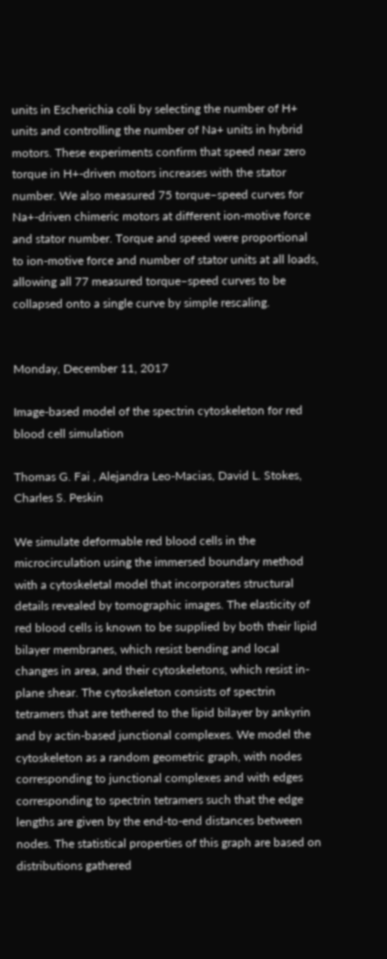units in Escherichia coli by selecting the number of H+ units and controlling the number of Na+ units in hybrid motors. These experiments confirm that speed near zero torque in H+-driven motors increases with the stator number. We also measured 75 torque–speed curves for Na+-driven chimeric motors at different ion-motive force and stator number. Torque and speed were proportional to ion-motive force and number of stator units at all loads, allowing all 77 measured torque–speed curves to be collapsed onto a single curve by simple rescaling.


Monday, December 11, 2017

Image-based model of the spectrin cytoskeleton for red blood cell simulation

Thomas G. Fai , Alejandra Leo-Macias, David L. Stokes, Charles S. Peskin

We simulate deformable red blood cells in the microcirculation using the immersed boundary method with a cytoskeletal model that incorporates structural details revealed by tomographic images. The elasticity of red blood cells is known to be supplied by both their lipid bilayer membranes, which resist bending and local changes in area, and their cytoskeletons, which resist in-plane shear. The cytoskeleton consists of spectrin tetramers that are tethered to the lipid bilayer by ankyrin and by actin-based junctional complexes. We model the cytoskeleton as a random geometric graph, with nodes corresponding to junctional complexes and with edges corresponding to spectrin tetramers such that the edge lengths are given by the end-to-end distances between nodes. The statistical properties of this graph are based on distributions gathered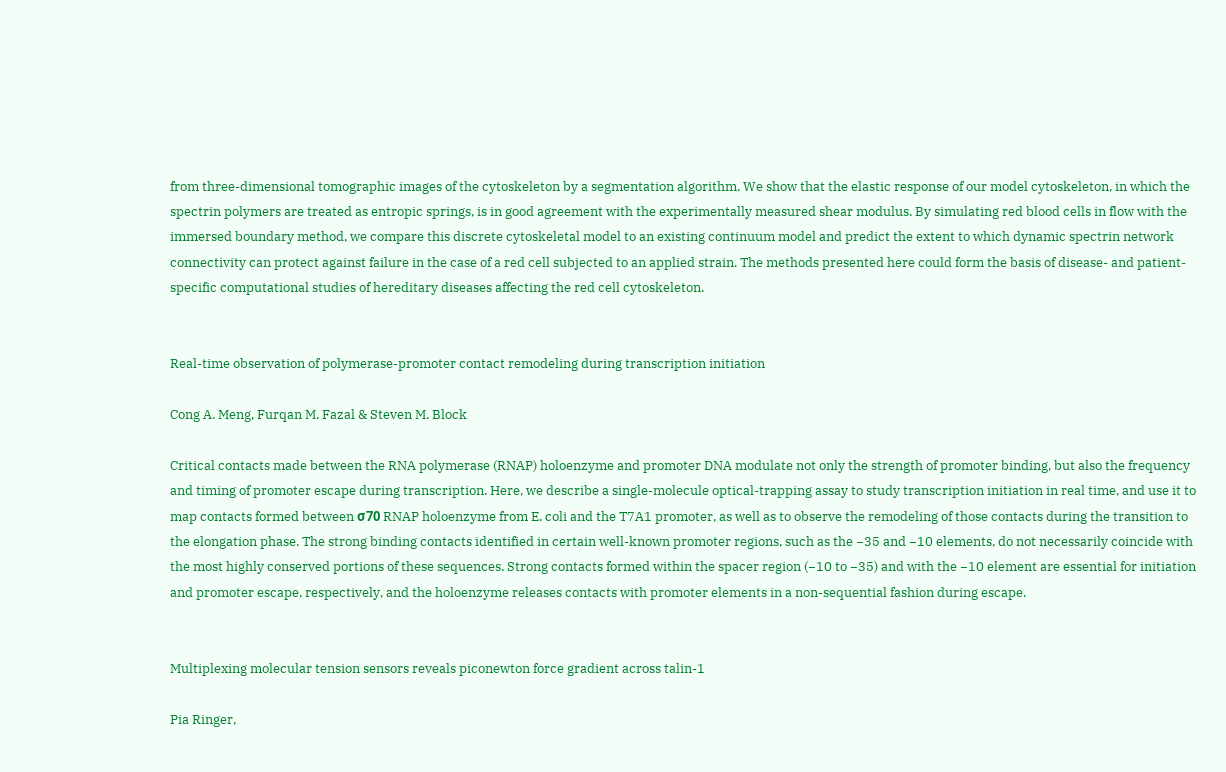from three-dimensional tomographic images of the cytoskeleton by a segmentation algorithm. We show that the elastic response of our model cytoskeleton, in which the spectrin polymers are treated as entropic springs, is in good agreement with the experimentally measured shear modulus. By simulating red blood cells in flow with the immersed boundary method, we compare this discrete cytoskeletal model to an existing continuum model and predict the extent to which dynamic spectrin network connectivity can protect against failure in the case of a red cell subjected to an applied strain. The methods presented here could form the basis of disease- and patient-specific computational studies of hereditary diseases affecting the red cell cytoskeleton.


Real-time observation of polymerase-promoter contact remodeling during transcription initiation

Cong A. Meng, Furqan M. Fazal & Steven M. Block

Critical contacts made between the RNA polymerase (RNAP) holoenzyme and promoter DNA modulate not only the strength of promoter binding, but also the frequency and timing of promoter escape during transcription. Here, we describe a single-molecule optical-trapping assay to study transcription initiation in real time, and use it to map contacts formed between σ70 RNAP holoenzyme from E. coli and the T7A1 promoter, as well as to observe the remodeling of those contacts during the transition to the elongation phase. The strong binding contacts identified in certain well-known promoter regions, such as the −35 and −10 elements, do not necessarily coincide with the most highly conserved portions of these sequences. Strong contacts formed within the spacer region (−10 to −35) and with the −10 element are essential for initiation and promoter escape, respectively, and the holoenzyme releases contacts with promoter elements in a non-sequential fashion during escape.


Multiplexing molecular tension sensors reveals piconewton force gradient across talin-1

Pia Ringer,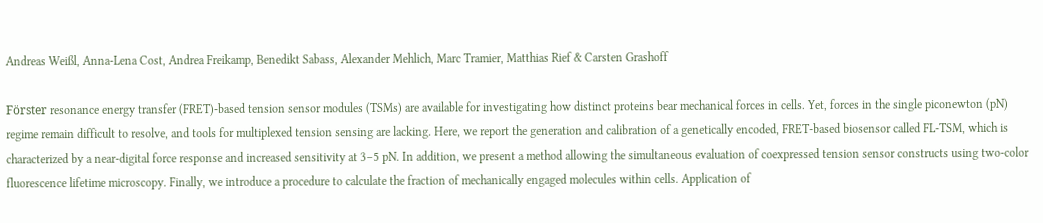Andreas Weißl, Anna-Lena Cost, Andrea Freikamp, Benedikt Sabass, Alexander Mehlich, Marc Tramier, Matthias Rief & Carsten Grashoff

Förster resonance energy transfer (FRET)-based tension sensor modules (TSMs) are available for investigating how distinct proteins bear mechanical forces in cells. Yet, forces in the single piconewton (pN) regime remain difficult to resolve, and tools for multiplexed tension sensing are lacking. Here, we report the generation and calibration of a genetically encoded, FRET-based biosensor called FL-TSM, which is characterized by a near-digital force response and increased sensitivity at 3–5 pN. In addition, we present a method allowing the simultaneous evaluation of coexpressed tension sensor constructs using two-color fluorescence lifetime microscopy. Finally, we introduce a procedure to calculate the fraction of mechanically engaged molecules within cells. Application of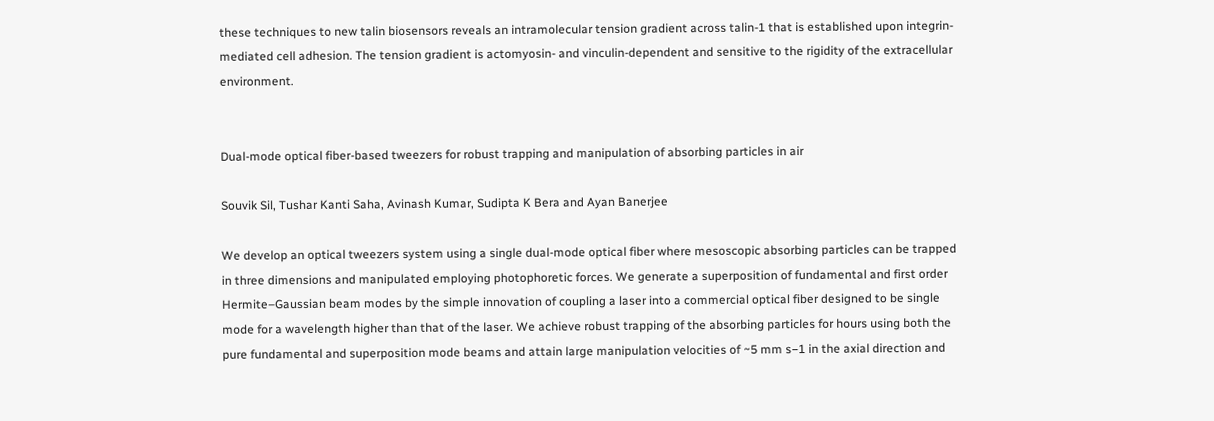these techniques to new talin biosensors reveals an intramolecular tension gradient across talin-1 that is established upon integrin-mediated cell adhesion. The tension gradient is actomyosin- and vinculin-dependent and sensitive to the rigidity of the extracellular environment.


Dual-mode optical fiber-based tweezers for robust trapping and manipulation of absorbing particles in air

Souvik Sil, Tushar Kanti Saha, Avinash Kumar, Sudipta K Bera and Ayan Banerjee

We develop an optical tweezers system using a single dual-mode optical fiber where mesoscopic absorbing particles can be trapped in three dimensions and manipulated employing photophoretic forces. We generate a superposition of fundamental and first order Hermite–Gaussian beam modes by the simple innovation of coupling a laser into a commercial optical fiber designed to be single mode for a wavelength higher than that of the laser. We achieve robust trapping of the absorbing particles for hours using both the pure fundamental and superposition mode beams and attain large manipulation velocities of ~5 mm s−1 in the axial direction and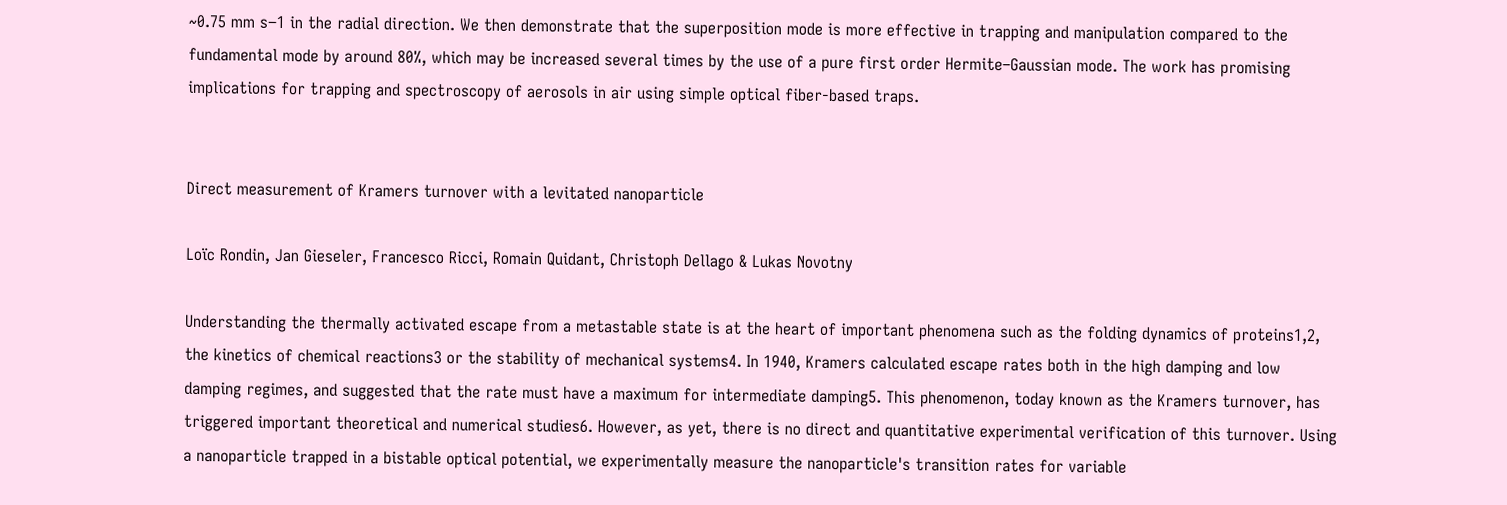~0.75 mm s−1 in the radial direction. We then demonstrate that the superposition mode is more effective in trapping and manipulation compared to the fundamental mode by around 80%, which may be increased several times by the use of a pure first order Hermite–Gaussian mode. The work has promising implications for trapping and spectroscopy of aerosols in air using simple optical fiber-based traps.


Direct measurement of Kramers turnover with a levitated nanoparticle

Loïc Rondin, Jan Gieseler, Francesco Ricci, Romain Quidant, Christoph Dellago & Lukas Novotny

Understanding the thermally activated escape from a metastable state is at the heart of important phenomena such as the folding dynamics of proteins1,2, the kinetics of chemical reactions3 or the stability of mechanical systems4. In 1940, Kramers calculated escape rates both in the high damping and low damping regimes, and suggested that the rate must have a maximum for intermediate damping5. This phenomenon, today known as the Kramers turnover, has triggered important theoretical and numerical studies6. However, as yet, there is no direct and quantitative experimental verification of this turnover. Using a nanoparticle trapped in a bistable optical potential, we experimentally measure the nanoparticle's transition rates for variable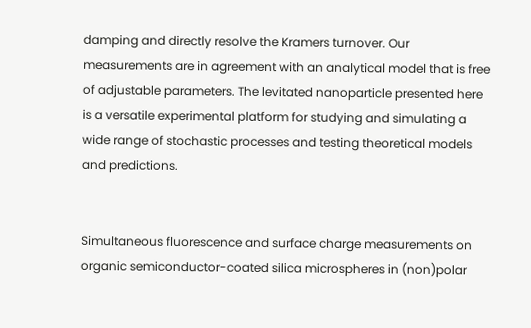damping and directly resolve the Kramers turnover. Our measurements are in agreement with an analytical model that is free of adjustable parameters. The levitated nanoparticle presented here is a versatile experimental platform for studying and simulating a wide range of stochastic processes and testing theoretical models and predictions.


Simultaneous fluorescence and surface charge measurements on organic semiconductor-coated silica microspheres in (non)polar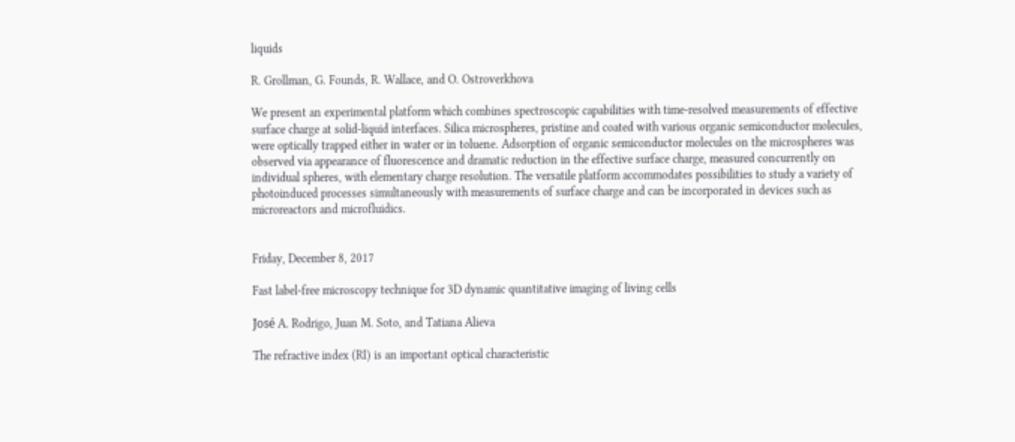liquids

R. Grollman, G. Founds, R. Wallace, and O. Ostroverkhova

We present an experimental platform which combines spectroscopic capabilities with time-resolved measurements of effective surface charge at solid-liquid interfaces. Silica microspheres, pristine and coated with various organic semiconductor molecules, were optically trapped either in water or in toluene. Adsorption of organic semiconductor molecules on the microspheres was observed via appearance of fluorescence and dramatic reduction in the effective surface charge, measured concurrently on individual spheres, with elementary charge resolution. The versatile platform accommodates possibilities to study a variety of photoinduced processes simultaneously with measurements of surface charge and can be incorporated in devices such as microreactors and microfluidics.


Friday, December 8, 2017

Fast label-free microscopy technique for 3D dynamic quantitative imaging of living cells

José A. Rodrigo, Juan M. Soto, and Tatiana Alieva

The refractive index (RI) is an important optical characteristic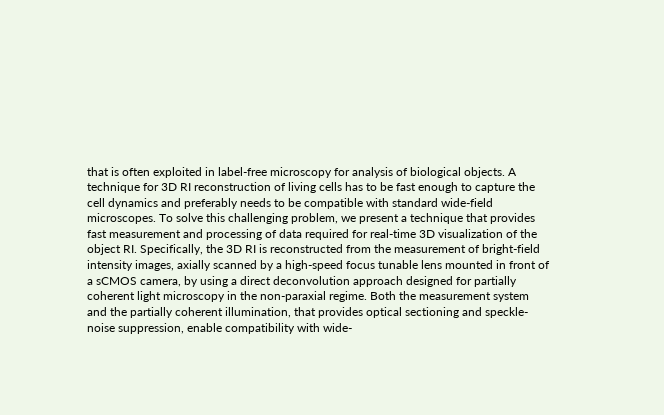that is often exploited in label-free microscopy for analysis of biological objects. A technique for 3D RI reconstruction of living cells has to be fast enough to capture the cell dynamics and preferably needs to be compatible with standard wide-field microscopes. To solve this challenging problem, we present a technique that provides fast measurement and processing of data required for real-time 3D visualization of the object RI. Specifically, the 3D RI is reconstructed from the measurement of bright-field intensity images, axially scanned by a high-speed focus tunable lens mounted in front of a sCMOS camera, by using a direct deconvolution approach designed for partially coherent light microscopy in the non-paraxial regime. Both the measurement system and the partially coherent illumination, that provides optical sectioning and speckle-noise suppression, enable compatibility with wide-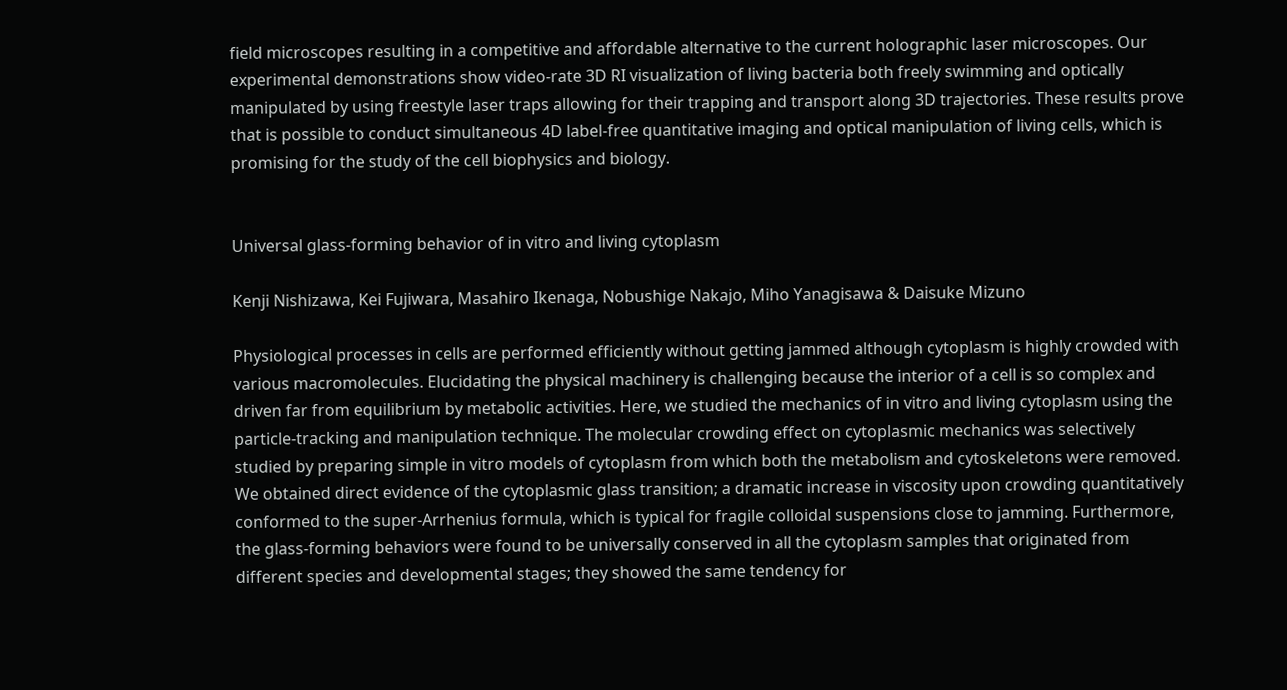field microscopes resulting in a competitive and affordable alternative to the current holographic laser microscopes. Our experimental demonstrations show video-rate 3D RI visualization of living bacteria both freely swimming and optically manipulated by using freestyle laser traps allowing for their trapping and transport along 3D trajectories. These results prove that is possible to conduct simultaneous 4D label-free quantitative imaging and optical manipulation of living cells, which is promising for the study of the cell biophysics and biology.


Universal glass-forming behavior of in vitro and living cytoplasm

Kenji Nishizawa, Kei Fujiwara, Masahiro Ikenaga, Nobushige Nakajo, Miho Yanagisawa & Daisuke Mizuno

Physiological processes in cells are performed efficiently without getting jammed although cytoplasm is highly crowded with various macromolecules. Elucidating the physical machinery is challenging because the interior of a cell is so complex and driven far from equilibrium by metabolic activities. Here, we studied the mechanics of in vitro and living cytoplasm using the particle-tracking and manipulation technique. The molecular crowding effect on cytoplasmic mechanics was selectively studied by preparing simple in vitro models of cytoplasm from which both the metabolism and cytoskeletons were removed. We obtained direct evidence of the cytoplasmic glass transition; a dramatic increase in viscosity upon crowding quantitatively conformed to the super-Arrhenius formula, which is typical for fragile colloidal suspensions close to jamming. Furthermore, the glass-forming behaviors were found to be universally conserved in all the cytoplasm samples that originated from different species and developmental stages; they showed the same tendency for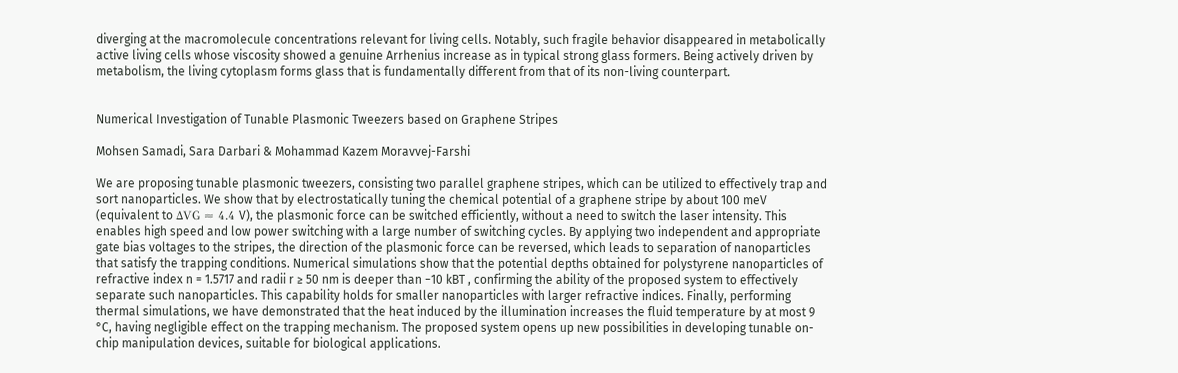diverging at the macromolecule concentrations relevant for living cells. Notably, such fragile behavior disappeared in metabolically active living cells whose viscosity showed a genuine Arrhenius increase as in typical strong glass formers. Being actively driven by metabolism, the living cytoplasm forms glass that is fundamentally different from that of its non-living counterpart.


Numerical Investigation of Tunable Plasmonic Tweezers based on Graphene Stripes

Mohsen Samadi, Sara Darbari & Mohammad Kazem Moravvej-Farshi

We are proposing tunable plasmonic tweezers, consisting two parallel graphene stripes, which can be utilized to effectively trap and sort nanoparticles. We show that by electrostatically tuning the chemical potential of a graphene stripe by about 100 meV (equivalent to ΔVG ≈ 4.4 V), the plasmonic force can be switched efficiently, without a need to switch the laser intensity. This enables high speed and low power switching with a large number of switching cycles. By applying two independent and appropriate gate bias voltages to the stripes, the direction of the plasmonic force can be reversed, which leads to separation of nanoparticles that satisfy the trapping conditions. Numerical simulations show that the potential depths obtained for polystyrene nanoparticles of refractive index n = 1.5717 and radii r ≥ 50 nm is deeper than −10 kBT , confirming the ability of the proposed system to effectively separate such nanoparticles. This capability holds for smaller nanoparticles with larger refractive indices. Finally, performing thermal simulations, we have demonstrated that the heat induced by the illumination increases the fluid temperature by at most 9 °C, having negligible effect on the trapping mechanism. The proposed system opens up new possibilities in developing tunable on-chip manipulation devices, suitable for biological applications.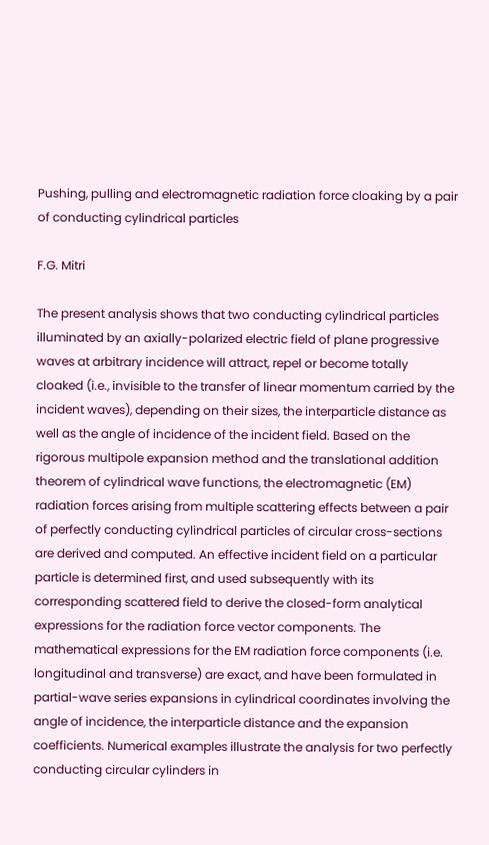Pushing, pulling and electromagnetic radiation force cloaking by a pair of conducting cylindrical particles

F.G. Mitri

The present analysis shows that two conducting cylindrical particles illuminated by an axially-polarized electric field of plane progressive waves at arbitrary incidence will attract, repel or become totally cloaked (i.e., invisible to the transfer of linear momentum carried by the incident waves), depending on their sizes, the interparticle distance as well as the angle of incidence of the incident field. Based on the rigorous multipole expansion method and the translational addition theorem of cylindrical wave functions, the electromagnetic (EM) radiation forces arising from multiple scattering effects between a pair of perfectly conducting cylindrical particles of circular cross-sections are derived and computed. An effective incident field on a particular particle is determined first, and used subsequently with its corresponding scattered field to derive the closed-form analytical expressions for the radiation force vector components. The mathematical expressions for the EM radiation force components (i.e. longitudinal and transverse) are exact, and have been formulated in partial-wave series expansions in cylindrical coordinates involving the angle of incidence, the interparticle distance and the expansion coefficients. Numerical examples illustrate the analysis for two perfectly conducting circular cylinders in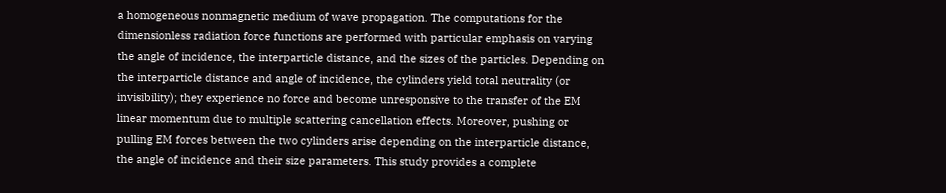a homogeneous nonmagnetic medium of wave propagation. The computations for the dimensionless radiation force functions are performed with particular emphasis on varying the angle of incidence, the interparticle distance, and the sizes of the particles. Depending on the interparticle distance and angle of incidence, the cylinders yield total neutrality (or invisibility); they experience no force and become unresponsive to the transfer of the EM linear momentum due to multiple scattering cancellation effects. Moreover, pushing or pulling EM forces between the two cylinders arise depending on the interparticle distance, the angle of incidence and their size parameters. This study provides a complete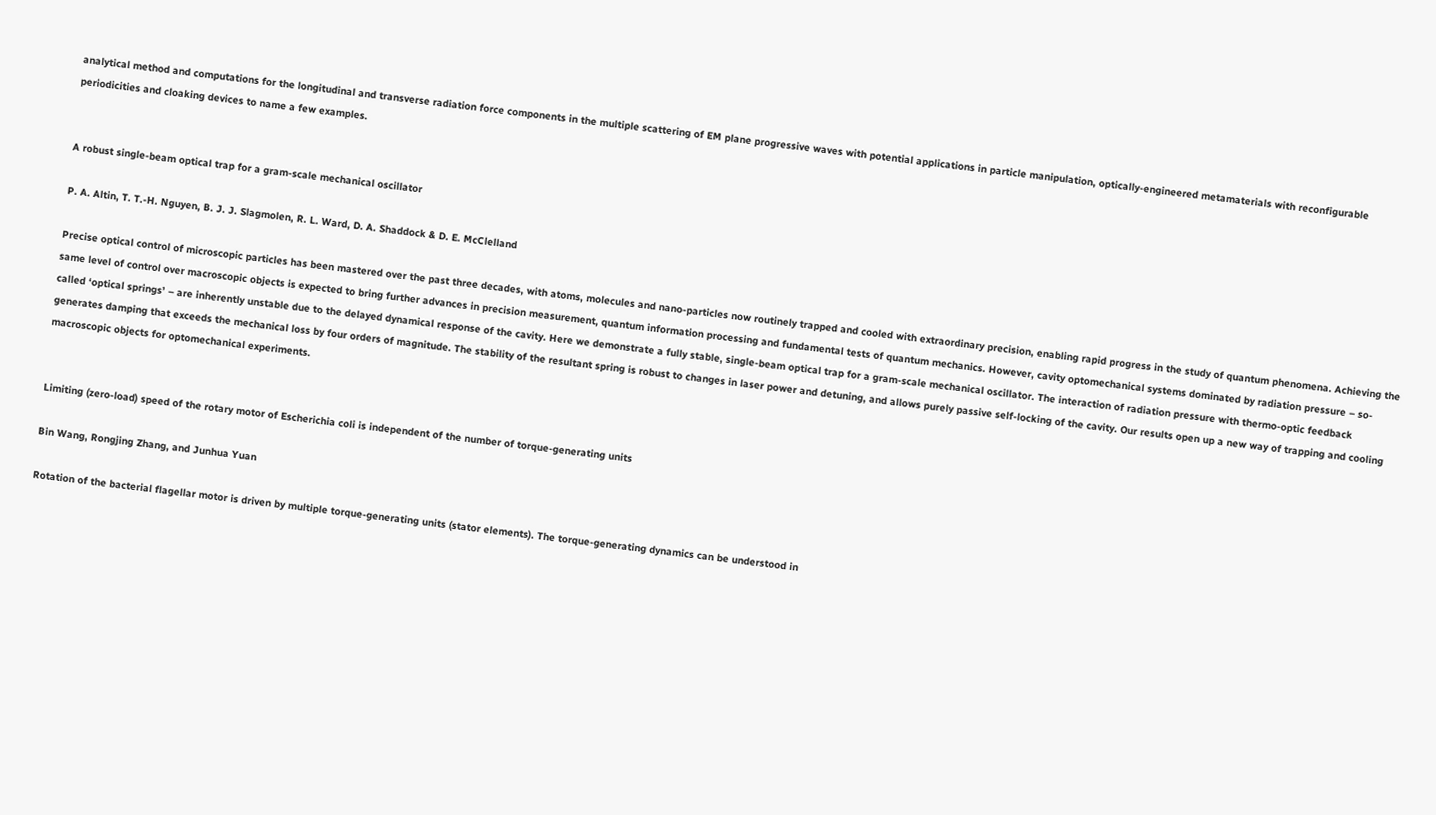analytical method and computations for the longitudinal and transverse radiation force components in the multiple scattering of EM plane progressive waves with potential applications in particle manipulation, optically-engineered metamaterials with reconfigurable periodicities and cloaking devices to name a few examples.


A robust single-beam optical trap for a gram-scale mechanical oscillator

P. A. Altin, T. T.-H. Nguyen, B. J. J. Slagmolen, R. L. Ward, D. A. Shaddock & D. E. McClelland

Precise optical control of microscopic particles has been mastered over the past three decades, with atoms, molecules and nano-particles now routinely trapped and cooled with extraordinary precision, enabling rapid progress in the study of quantum phenomena. Achieving the same level of control over macroscopic objects is expected to bring further advances in precision measurement, quantum information processing and fundamental tests of quantum mechanics. However, cavity optomechanical systems dominated by radiation pressure – so-called ‘optical springs’ – are inherently unstable due to the delayed dynamical response of the cavity. Here we demonstrate a fully stable, single-beam optical trap for a gram-scale mechanical oscillator. The interaction of radiation pressure with thermo-optic feedback generates damping that exceeds the mechanical loss by four orders of magnitude. The stability of the resultant spring is robust to changes in laser power and detuning, and allows purely passive self-locking of the cavity. Our results open up a new way of trapping and cooling macroscopic objects for optomechanical experiments.


Limiting (zero-load) speed of the rotary motor of Escherichia coli is independent of the number of torque-generating units

Bin Wang, Rongjing Zhang, and Junhua Yuan

Rotation of the bacterial flagellar motor is driven by multiple torque-generating units (stator elements). The torque-generating dynamics can be understood in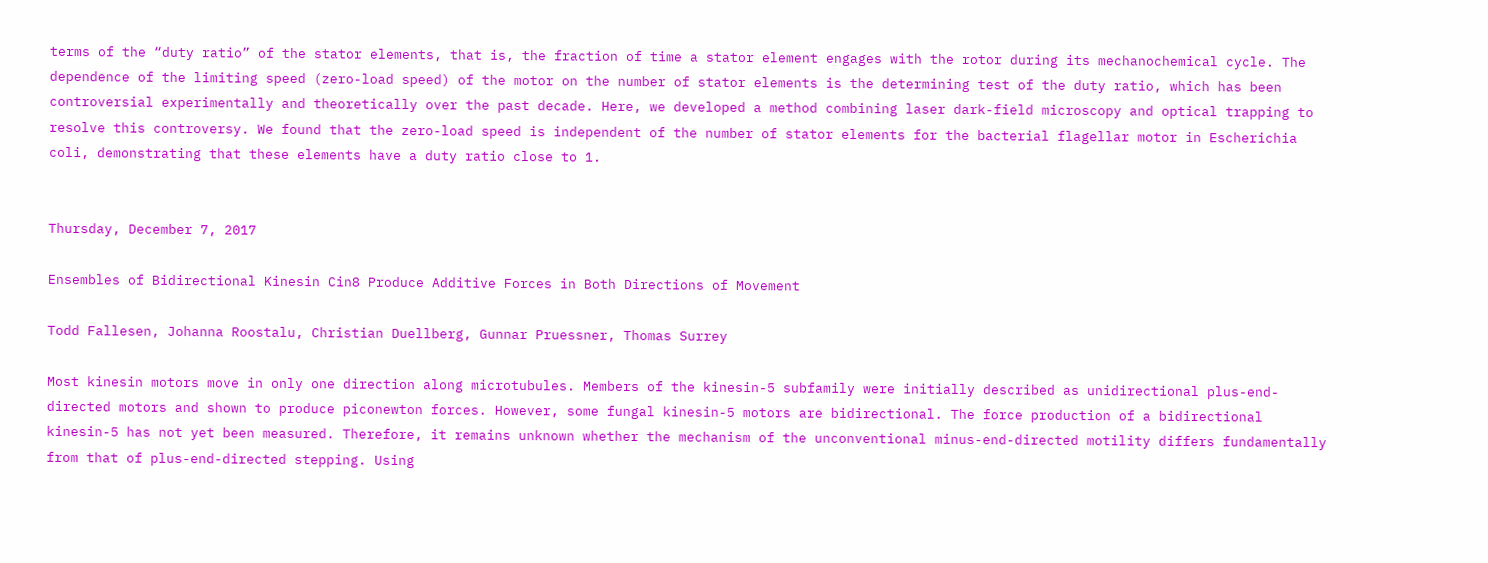terms of the “duty ratio” of the stator elements, that is, the fraction of time a stator element engages with the rotor during its mechanochemical cycle. The dependence of the limiting speed (zero-load speed) of the motor on the number of stator elements is the determining test of the duty ratio, which has been controversial experimentally and theoretically over the past decade. Here, we developed a method combining laser dark-field microscopy and optical trapping to resolve this controversy. We found that the zero-load speed is independent of the number of stator elements for the bacterial flagellar motor in Escherichia coli, demonstrating that these elements have a duty ratio close to 1.


Thursday, December 7, 2017

Ensembles of Bidirectional Kinesin Cin8 Produce Additive Forces in Both Directions of Movement

Todd Fallesen, Johanna Roostalu, Christian Duellberg, Gunnar Pruessner, Thomas Surrey

Most kinesin motors move in only one direction along microtubules. Members of the kinesin-5 subfamily were initially described as unidirectional plus-end-directed motors and shown to produce piconewton forces. However, some fungal kinesin-5 motors are bidirectional. The force production of a bidirectional kinesin-5 has not yet been measured. Therefore, it remains unknown whether the mechanism of the unconventional minus-end-directed motility differs fundamentally from that of plus-end-directed stepping. Using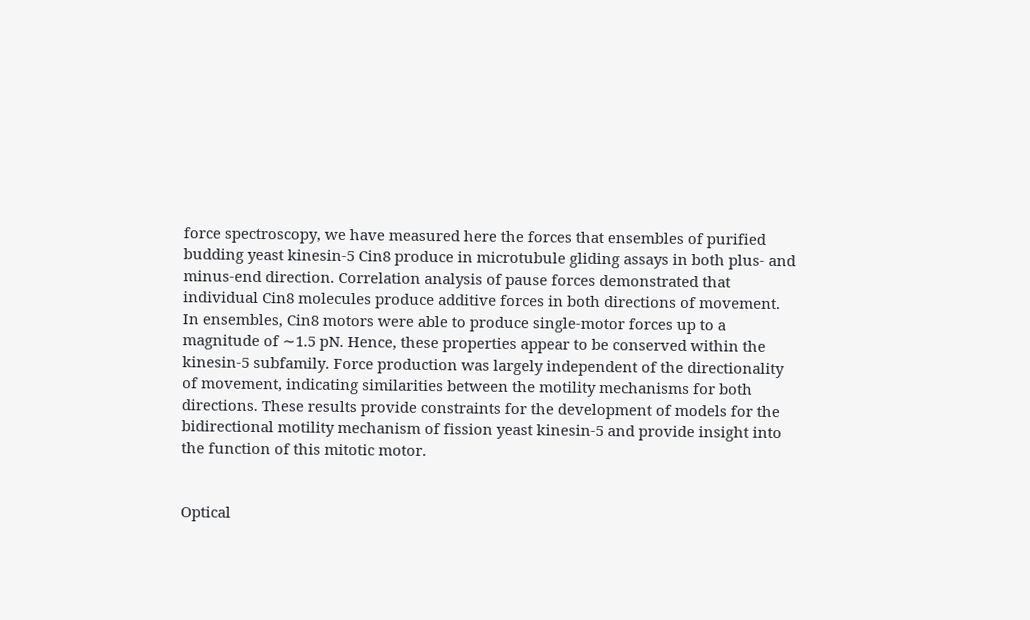force spectroscopy, we have measured here the forces that ensembles of purified budding yeast kinesin-5 Cin8 produce in microtubule gliding assays in both plus- and minus-end direction. Correlation analysis of pause forces demonstrated that individual Cin8 molecules produce additive forces in both directions of movement. In ensembles, Cin8 motors were able to produce single-motor forces up to a magnitude of ∼1.5 pN. Hence, these properties appear to be conserved within the kinesin-5 subfamily. Force production was largely independent of the directionality of movement, indicating similarities between the motility mechanisms for both directions. These results provide constraints for the development of models for the bidirectional motility mechanism of fission yeast kinesin-5 and provide insight into the function of this mitotic motor.


Optical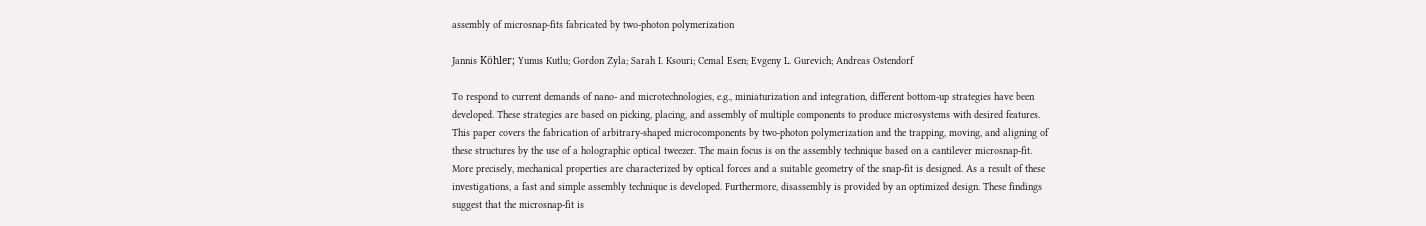assembly of microsnap-fits fabricated by two-photon polymerization

Jannis Köhler; Yunus Kutlu; Gordon Zyla; Sarah I. Ksouri; Cemal Esen; Evgeny L. Gurevich; Andreas Ostendorf

To respond to current demands of nano- and microtechnologies, e.g., miniaturization and integration, different bottom-up strategies have been developed. These strategies are based on picking, placing, and assembly of multiple components to produce microsystems with desired features. This paper covers the fabrication of arbitrary-shaped microcomponents by two-photon polymerization and the trapping, moving, and aligning of these structures by the use of a holographic optical tweezer. The main focus is on the assembly technique based on a cantilever microsnap-fit. More precisely, mechanical properties are characterized by optical forces and a suitable geometry of the snap-fit is designed. As a result of these investigations, a fast and simple assembly technique is developed. Furthermore, disassembly is provided by an optimized design. These findings suggest that the microsnap-fit is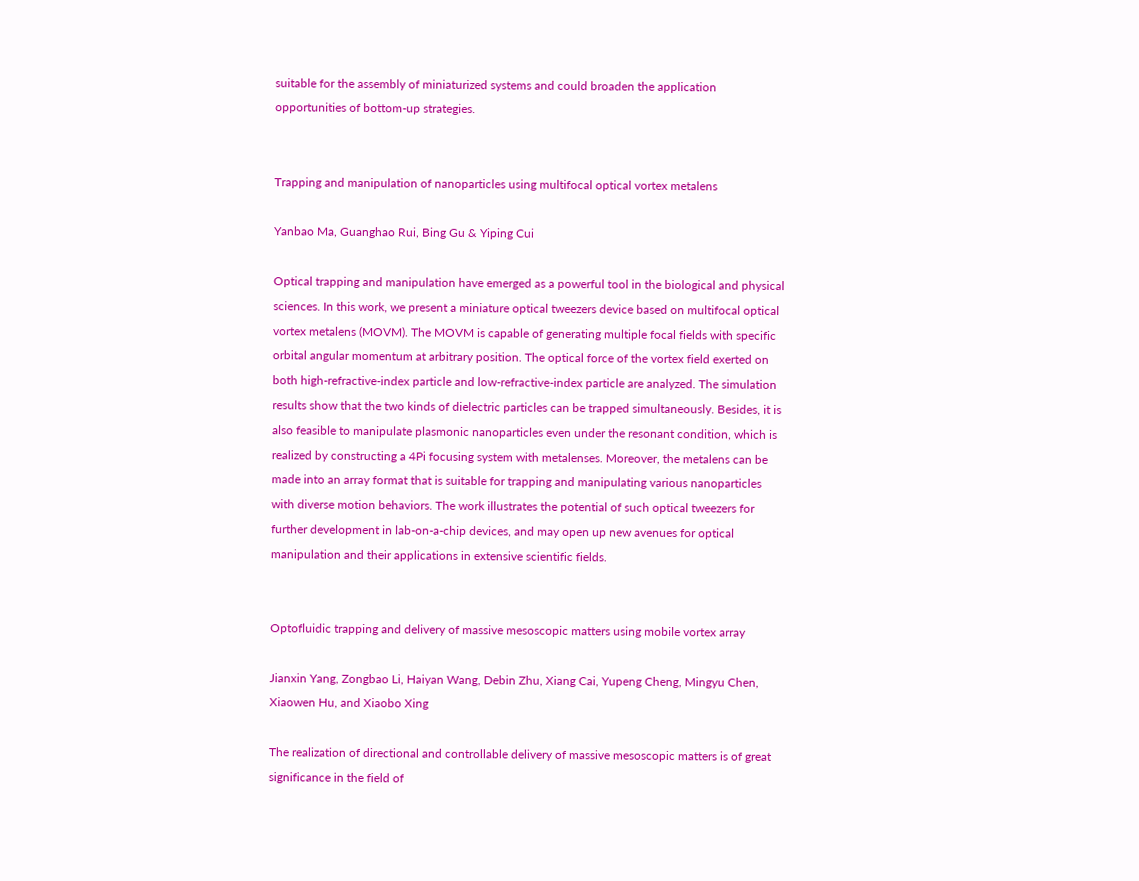suitable for the assembly of miniaturized systems and could broaden the application opportunities of bottom-up strategies.


Trapping and manipulation of nanoparticles using multifocal optical vortex metalens

Yanbao Ma, Guanghao Rui, Bing Gu & Yiping Cui

Optical trapping and manipulation have emerged as a powerful tool in the biological and physical sciences. In this work, we present a miniature optical tweezers device based on multifocal optical vortex metalens (MOVM). The MOVM is capable of generating multiple focal fields with specific orbital angular momentum at arbitrary position. The optical force of the vortex field exerted on both high-refractive-index particle and low-refractive-index particle are analyzed. The simulation results show that the two kinds of dielectric particles can be trapped simultaneously. Besides, it is also feasible to manipulate plasmonic nanoparticles even under the resonant condition, which is realized by constructing a 4Pi focusing system with metalenses. Moreover, the metalens can be made into an array format that is suitable for trapping and manipulating various nanoparticles with diverse motion behaviors. The work illustrates the potential of such optical tweezers for further development in lab-on-a-chip devices, and may open up new avenues for optical manipulation and their applications in extensive scientific fields.


Optofluidic trapping and delivery of massive mesoscopic matters using mobile vortex array

Jianxin Yang, Zongbao Li, Haiyan Wang, Debin Zhu, Xiang Cai, Yupeng Cheng, Mingyu Chen, Xiaowen Hu, and Xiaobo Xing

The realization of directional and controllable delivery of massive mesoscopic matters is of great significance in the field of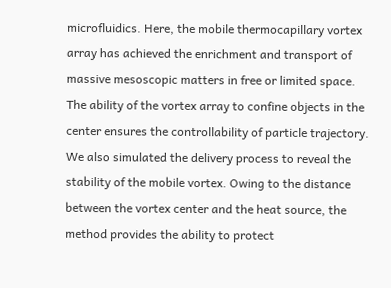microfluidics. Here, the mobile thermocapillary vortex array has achieved the enrichment and transport of massive mesoscopic matters in free or limited space. The ability of the vortex array to confine objects in the center ensures the controllability of particle trajectory. We also simulated the delivery process to reveal the stability of the mobile vortex. Owing to the distance between the vortex center and the heat source, the method provides the ability to protect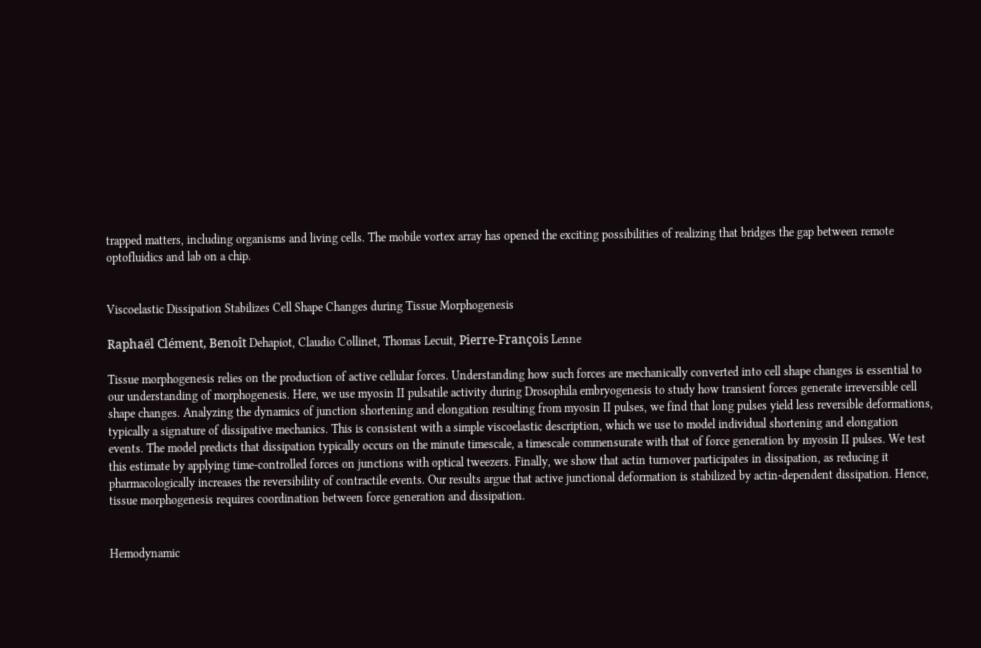trapped matters, including organisms and living cells. The mobile vortex array has opened the exciting possibilities of realizing that bridges the gap between remote optofluidics and lab on a chip.


Viscoelastic Dissipation Stabilizes Cell Shape Changes during Tissue Morphogenesis

Raphaël Clément, Benoît Dehapiot, Claudio Collinet, Thomas Lecuit, Pierre-François Lenne

Tissue morphogenesis relies on the production of active cellular forces. Understanding how such forces are mechanically converted into cell shape changes is essential to our understanding of morphogenesis. Here, we use myosin II pulsatile activity during Drosophila embryogenesis to study how transient forces generate irreversible cell shape changes. Analyzing the dynamics of junction shortening and elongation resulting from myosin II pulses, we find that long pulses yield less reversible deformations, typically a signature of dissipative mechanics. This is consistent with a simple viscoelastic description, which we use to model individual shortening and elongation events. The model predicts that dissipation typically occurs on the minute timescale, a timescale commensurate with that of force generation by myosin II pulses. We test this estimate by applying time-controlled forces on junctions with optical tweezers. Finally, we show that actin turnover participates in dissipation, as reducing it pharmacologically increases the reversibility of contractile events. Our results argue that active junctional deformation is stabilized by actin-dependent dissipation. Hence, tissue morphogenesis requires coordination between force generation and dissipation.


Hemodynamic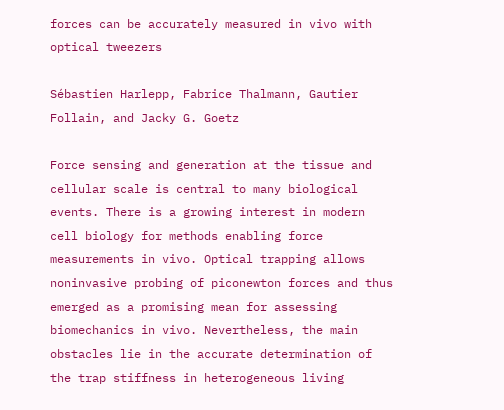forces can be accurately measured in vivo with optical tweezers

Sébastien Harlepp, Fabrice Thalmann, Gautier Follain, and Jacky G. Goetz

Force sensing and generation at the tissue and cellular scale is central to many biological events. There is a growing interest in modern cell biology for methods enabling force measurements in vivo. Optical trapping allows noninvasive probing of piconewton forces and thus emerged as a promising mean for assessing biomechanics in vivo. Nevertheless, the main obstacles lie in the accurate determination of the trap stiffness in heterogeneous living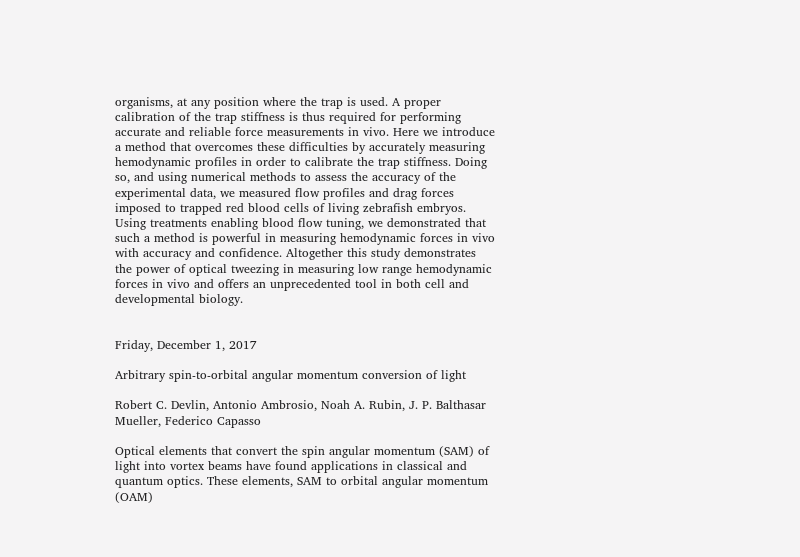organisms, at any position where the trap is used. A proper calibration of the trap stiffness is thus required for performing accurate and reliable force measurements in vivo. Here we introduce a method that overcomes these difficulties by accurately measuring hemodynamic profiles in order to calibrate the trap stiffness. Doing so, and using numerical methods to assess the accuracy of the experimental data, we measured flow profiles and drag forces imposed to trapped red blood cells of living zebrafish embryos. Using treatments enabling blood flow tuning, we demonstrated that such a method is powerful in measuring hemodynamic forces in vivo with accuracy and confidence. Altogether this study demonstrates the power of optical tweezing in measuring low range hemodynamic forces in vivo and offers an unprecedented tool in both cell and developmental biology.


Friday, December 1, 2017

Arbitrary spin-to-orbital angular momentum conversion of light

Robert C. Devlin, Antonio Ambrosio, Noah A. Rubin, J. P. Balthasar Mueller, Federico Capasso

Optical elements that convert the spin angular momentum (SAM) of light into vortex beams have found applications in classical and quantum optics. These elements, SAM to orbital angular momentum (OAM)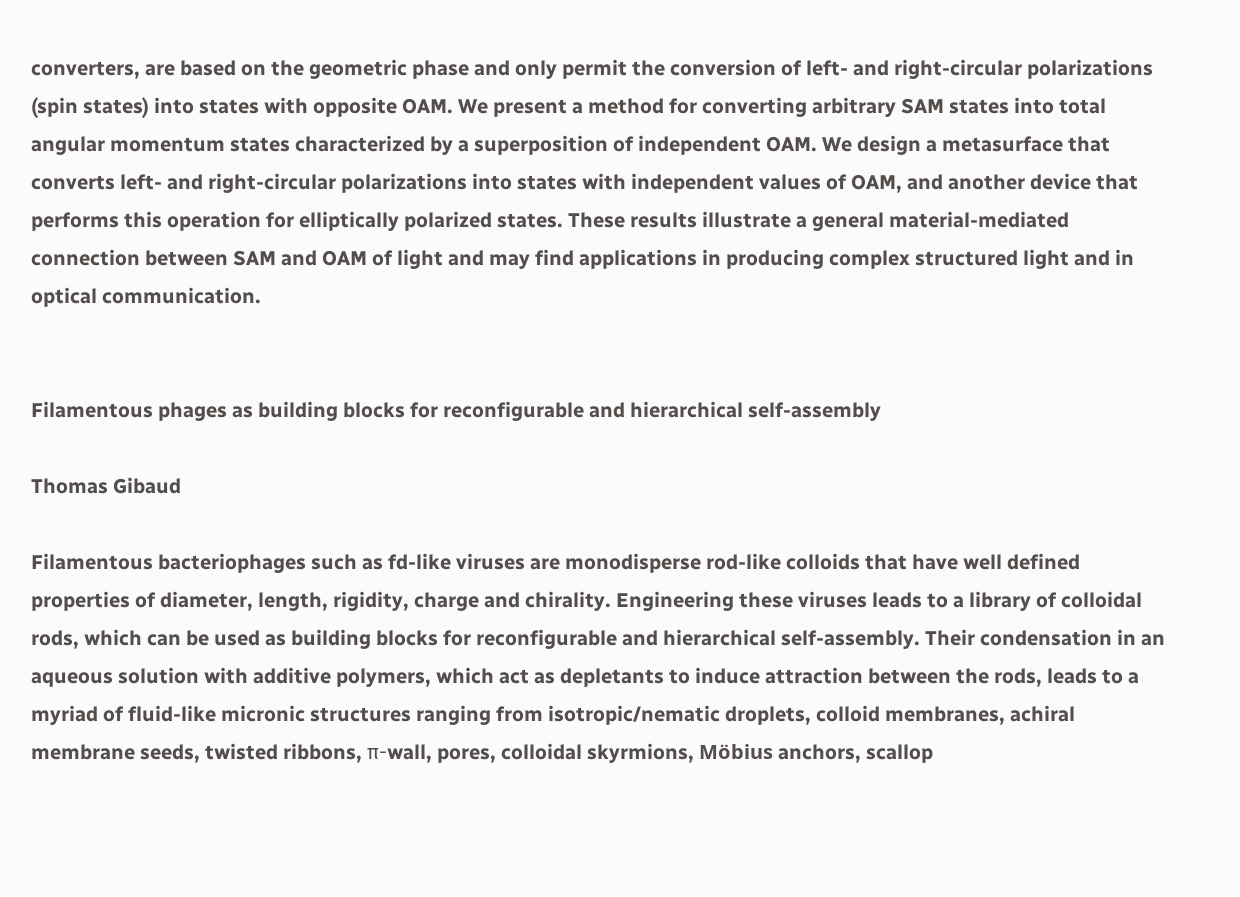converters, are based on the geometric phase and only permit the conversion of left- and right-circular polarizations (spin states) into states with opposite OAM. We present a method for converting arbitrary SAM states into total angular momentum states characterized by a superposition of independent OAM. We design a metasurface that converts left- and right-circular polarizations into states with independent values of OAM, and another device that performs this operation for elliptically polarized states. These results illustrate a general material-mediated connection between SAM and OAM of light and may find applications in producing complex structured light and in optical communication.


Filamentous phages as building blocks for reconfigurable and hierarchical self-assembly

Thomas Gibaud

Filamentous bacteriophages such as fd-like viruses are monodisperse rod-like colloids that have well defined properties of diameter, length, rigidity, charge and chirality. Engineering these viruses leads to a library of colloidal rods, which can be used as building blocks for reconfigurable and hierarchical self-assembly. Their condensation in an aqueous solution with additive polymers, which act as depletants to induce attraction between the rods, leads to a myriad of fluid-like micronic structures ranging from isotropic/nematic droplets, colloid membranes, achiral membrane seeds, twisted ribbons, π-wall, pores, colloidal skyrmions, Möbius anchors, scallop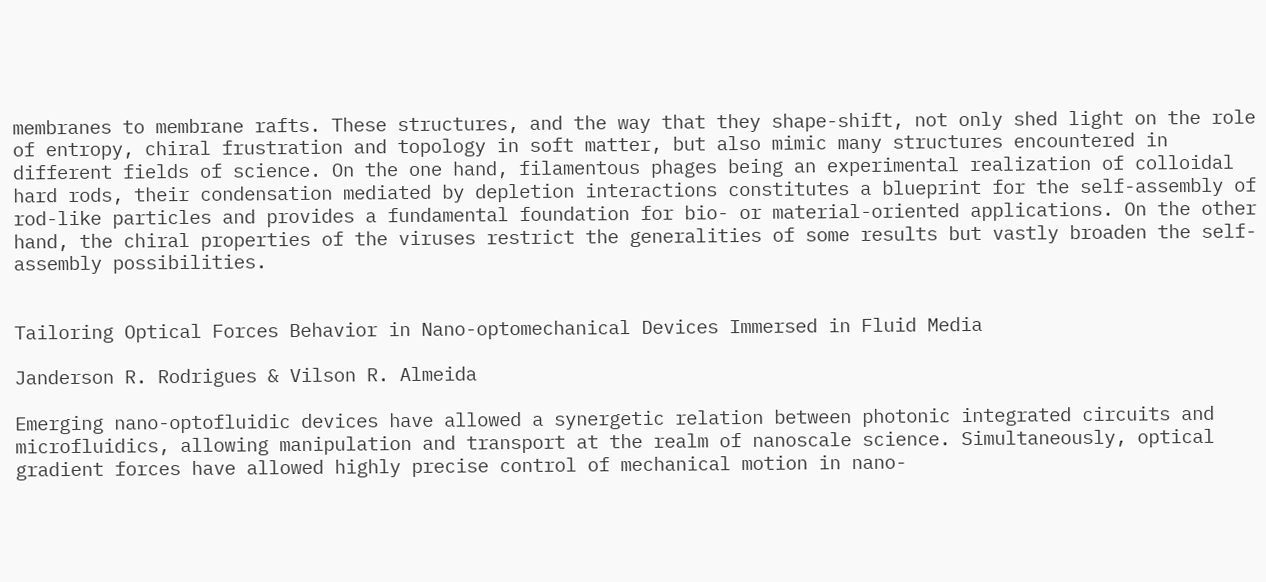membranes to membrane rafts. These structures, and the way that they shape-shift, not only shed light on the role of entropy, chiral frustration and topology in soft matter, but also mimic many structures encountered in different fields of science. On the one hand, filamentous phages being an experimental realization of colloidal hard rods, their condensation mediated by depletion interactions constitutes a blueprint for the self-assembly of rod-like particles and provides a fundamental foundation for bio- or material-oriented applications. On the other hand, the chiral properties of the viruses restrict the generalities of some results but vastly broaden the self-assembly possibilities.


Tailoring Optical Forces Behavior in Nano-optomechanical Devices Immersed in Fluid Media

Janderson R. Rodrigues & Vilson R. Almeida

Emerging nano-optofluidic devices have allowed a synergetic relation between photonic integrated circuits and microfluidics, allowing manipulation and transport at the realm of nanoscale science. Simultaneously, optical gradient forces have allowed highly precise control of mechanical motion in nano-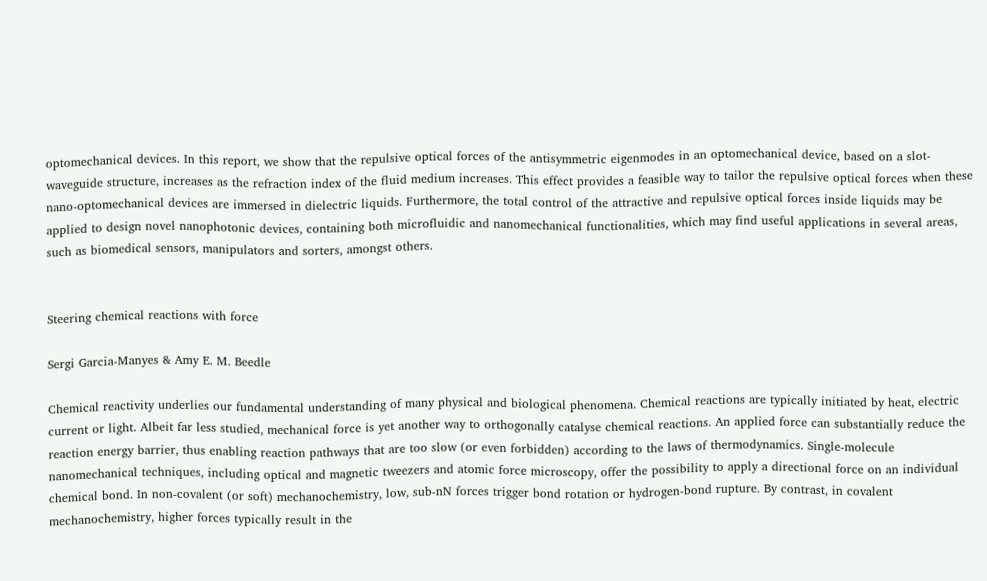optomechanical devices. In this report, we show that the repulsive optical forces of the antisymmetric eigenmodes in an optomechanical device, based on a slot-waveguide structure, increases as the refraction index of the fluid medium increases. This effect provides a feasible way to tailor the repulsive optical forces when these nano-optomechanical devices are immersed in dielectric liquids. Furthermore, the total control of the attractive and repulsive optical forces inside liquids may be applied to design novel nanophotonic devices, containing both microfluidic and nanomechanical functionalities, which may find useful applications in several areas, such as biomedical sensors, manipulators and sorters, amongst others.


Steering chemical reactions with force

Sergi Garcia-Manyes & Amy E. M. Beedle

Chemical reactivity underlies our fundamental understanding of many physical and biological phenomena. Chemical reactions are typically initiated by heat, electric current or light. Albeit far less studied, mechanical force is yet another way to orthogonally catalyse chemical reactions. An applied force can substantially reduce the reaction energy barrier, thus enabling reaction pathways that are too slow (or even forbidden) according to the laws of thermodynamics. Single-molecule nanomechanical techniques, including optical and magnetic tweezers and atomic force microscopy, offer the possibility to apply a directional force on an individual chemical bond. In non-covalent (or soft) mechanochemistry, low, sub-nN forces trigger bond rotation or hydrogen-bond rupture. By contrast, in covalent mechanochemistry, higher forces typically result in the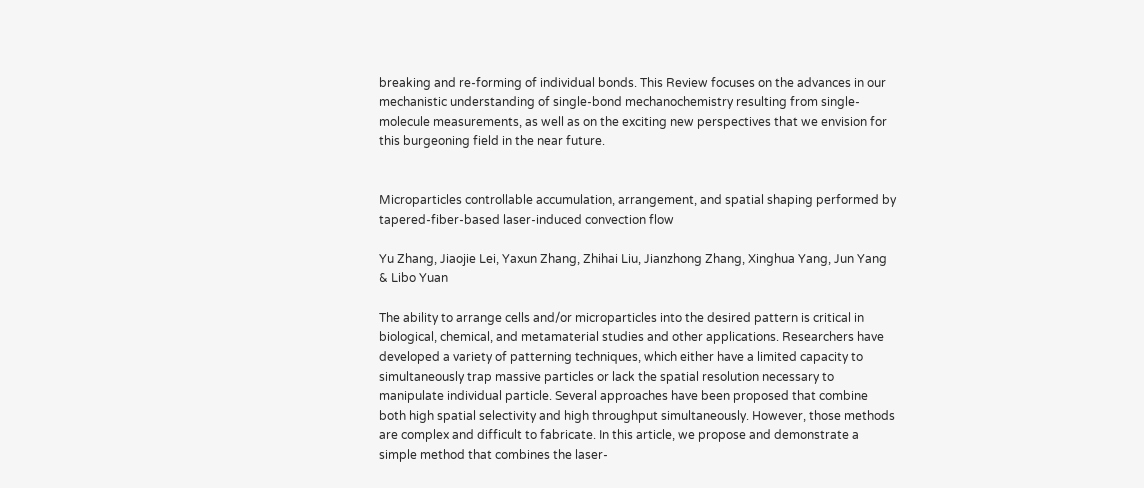breaking and re-forming of individual bonds. This Review focuses on the advances in our mechanistic understanding of single-bond mechanochemistry resulting from single-molecule measurements, as well as on the exciting new perspectives that we envision for this burgeoning field in the near future.


Microparticles controllable accumulation, arrangement, and spatial shaping performed by tapered-fiber-based laser-induced convection flow

Yu Zhang, Jiaojie Lei, Yaxun Zhang, Zhihai Liu, Jianzhong Zhang, Xinghua Yang, Jun Yang & Libo Yuan

The ability to arrange cells and/or microparticles into the desired pattern is critical in biological, chemical, and metamaterial studies and other applications. Researchers have developed a variety of patterning techniques, which either have a limited capacity to simultaneously trap massive particles or lack the spatial resolution necessary to manipulate individual particle. Several approaches have been proposed that combine both high spatial selectivity and high throughput simultaneously. However, those methods are complex and difficult to fabricate. In this article, we propose and demonstrate a simple method that combines the laser-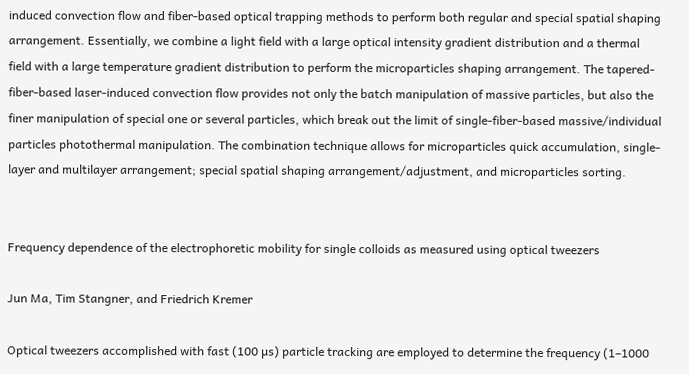induced convection flow and fiber-based optical trapping methods to perform both regular and special spatial shaping arrangement. Essentially, we combine a light field with a large optical intensity gradient distribution and a thermal field with a large temperature gradient distribution to perform the microparticles shaping arrangement. The tapered-fiber-based laser-induced convection flow provides not only the batch manipulation of massive particles, but also the finer manipulation of special one or several particles, which break out the limit of single-fiber-based massive/individual particles photothermal manipulation. The combination technique allows for microparticles quick accumulation, single-layer and multilayer arrangement; special spatial shaping arrangement/adjustment, and microparticles sorting.


Frequency dependence of the electrophoretic mobility for single colloids as measured using optical tweezers

Jun Ma, Tim Stangner, and Friedrich Kremer

Optical tweezers accomplished with fast (100 µs) particle tracking are employed to determine the frequency (1–1000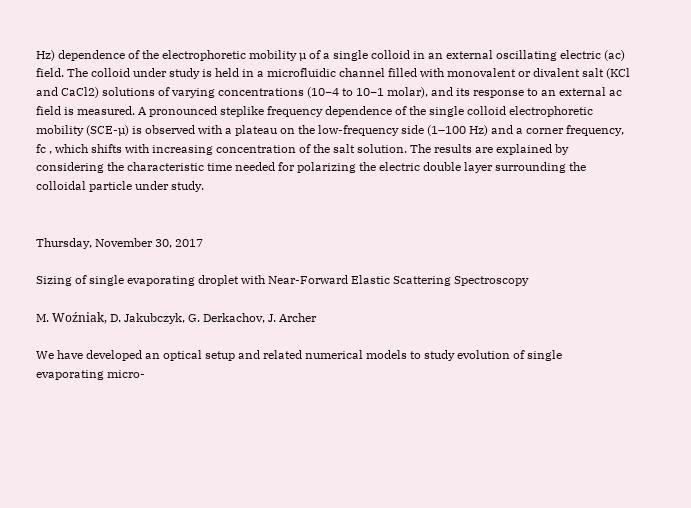Hz) dependence of the electrophoretic mobility µ of a single colloid in an external oscillating electric (ac) field. The colloid under study is held in a microfluidic channel filled with monovalent or divalent salt (KCl and CaCl2) solutions of varying concentrations (10−4 to 10−1 molar), and its response to an external ac field is measured. A pronounced steplike frequency dependence of the single colloid electrophoretic mobility (SCE-µ) is observed with a plateau on the low-frequency side (1–100 Hz) and a corner frequency, fc , which shifts with increasing concentration of the salt solution. The results are explained by considering the characteristic time needed for polarizing the electric double layer surrounding the colloidal particle under study.


Thursday, November 30, 2017

Sizing of single evaporating droplet with Near-Forward Elastic Scattering Spectroscopy

M. Woźniak, D. Jakubczyk, G. Derkachov, J. Archer

We have developed an optical setup and related numerical models to study evolution of single evaporating micro-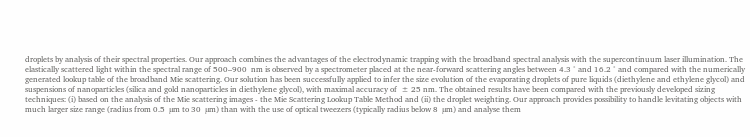droplets by analysis of their spectral properties. Our approach combines the advantages of the electrodynamic trapping with the broadband spectral analysis with the supercontinuum laser illumination. The elastically scattered light within the spectral range of 500–900  nm is observed by a spectrometer placed at the near-forward scattering angles between 4.3 ° and 16.2 ° and compared with the numerically generated lookup table of the broadband Mie scattering. Our solution has been successfully applied to infer the size evolution of the evaporating droplets of pure liquids (diethylene and ethylene glycol) and suspensions of nanoparticles (silica and gold nanoparticles in diethylene glycol), with maximal accuracy of  ± 25 nm. The obtained results have been compared with the previously developed sizing techniques: (i) based on the analysis of the Mie scattering images - the Mie Scattering Lookup Table Method and (ii) the droplet weighting. Our approach provides possibility to handle levitating objects with much larger size range (radius from 0.5  µm to 30  µm) than with the use of optical tweezers (typically radius below 8  µm) and analyse them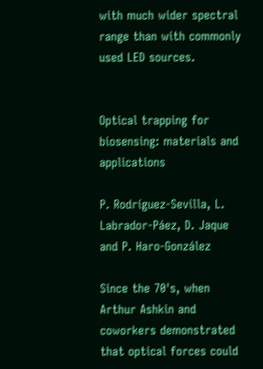with much wider spectral range than with commonly used LED sources.


Optical trapping for biosensing: materials and applications

P. Rodríguez-Sevilla, L. Labrador-Páez, D. Jaque and P. Haro-González

Since the 70's, when Arthur Ashkin and coworkers demonstrated that optical forces could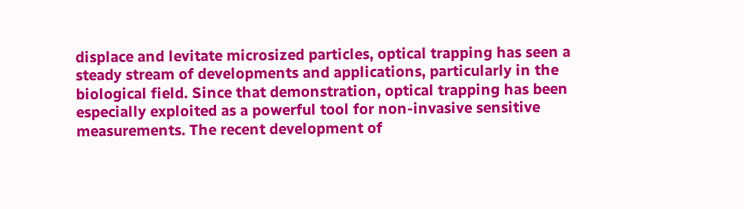displace and levitate microsized particles, optical trapping has seen a steady stream of developments and applications, particularly in the biological field. Since that demonstration, optical trapping has been especially exploited as a powerful tool for non-invasive sensitive measurements. The recent development of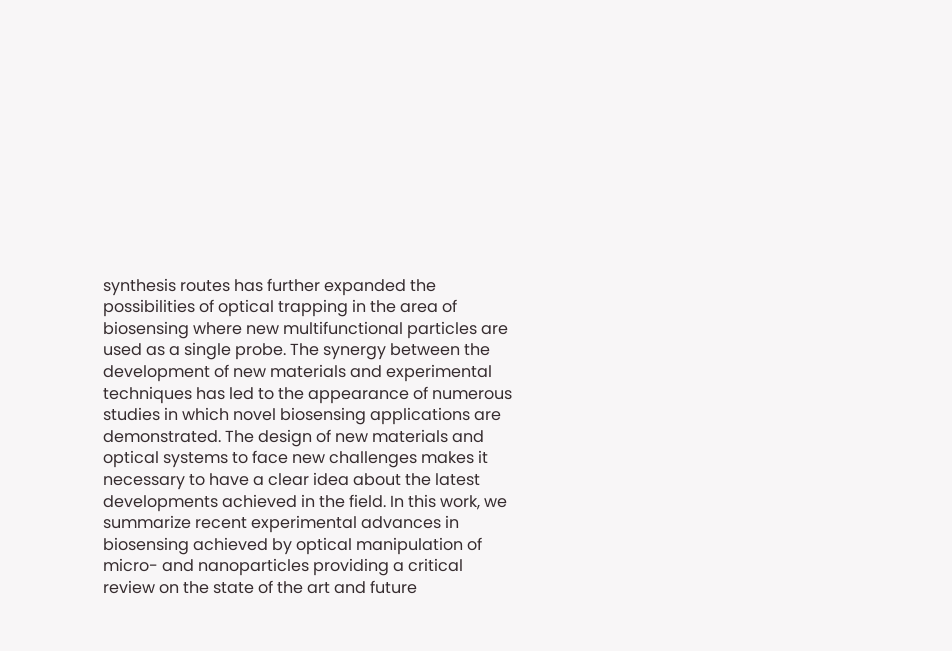synthesis routes has further expanded the possibilities of optical trapping in the area of biosensing where new multifunctional particles are used as a single probe. The synergy between the development of new materials and experimental techniques has led to the appearance of numerous studies in which novel biosensing applications are demonstrated. The design of new materials and optical systems to face new challenges makes it necessary to have a clear idea about the latest developments achieved in the field. In this work, we summarize recent experimental advances in biosensing achieved by optical manipulation of micro- and nanoparticles providing a critical review on the state of the art and future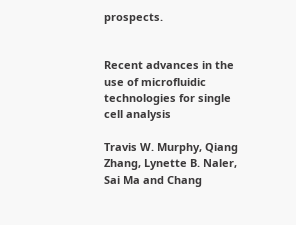prospects.


Recent advances in the use of microfluidic technologies for single cell analysis

Travis W. Murphy, Qiang Zhang, Lynette B. Naler, Sai Ma and Chang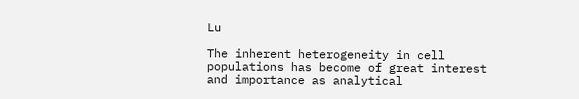Lu

The inherent heterogeneity in cell populations has become of great interest and importance as analytical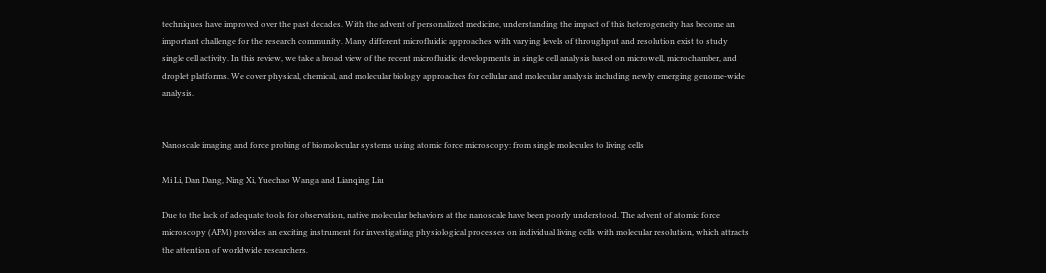techniques have improved over the past decades. With the advent of personalized medicine, understanding the impact of this heterogeneity has become an important challenge for the research community. Many different microfluidic approaches with varying levels of throughput and resolution exist to study single cell activity. In this review, we take a broad view of the recent microfluidic developments in single cell analysis based on microwell, microchamber, and droplet platforms. We cover physical, chemical, and molecular biology approaches for cellular and molecular analysis including newly emerging genome-wide analysis.


Nanoscale imaging and force probing of biomolecular systems using atomic force microscopy: from single molecules to living cells

Mi Li, Dan Dang, Ning Xi, Yuechao Wanga and Lianqing Liu

Due to the lack of adequate tools for observation, native molecular behaviors at the nanoscale have been poorly understood. The advent of atomic force microscopy (AFM) provides an exciting instrument for investigating physiological processes on individual living cells with molecular resolution, which attracts the attention of worldwide researchers.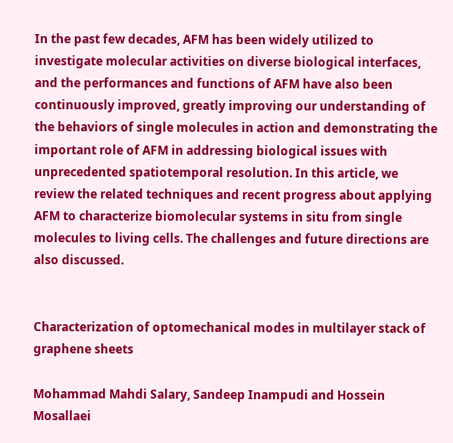In the past few decades, AFM has been widely utilized to investigate molecular activities on diverse biological interfaces, and the performances and functions of AFM have also been continuously improved, greatly improving our understanding of the behaviors of single molecules in action and demonstrating the important role of AFM in addressing biological issues with unprecedented spatiotemporal resolution. In this article, we review the related techniques and recent progress about applying AFM to characterize biomolecular systems in situ from single molecules to living cells. The challenges and future directions are also discussed.


Characterization of optomechanical modes in multilayer stack of graphene sheets

Mohammad Mahdi Salary, Sandeep Inampudi and Hossein Mosallaei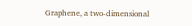Graphene, a two-dimensional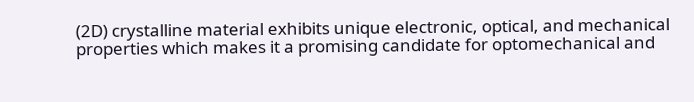(2D) crystalline material exhibits unique electronic, optical, and mechanical properties which makes it a promising candidate for optomechanical and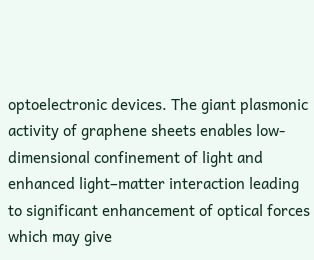optoelectronic devices. The giant plasmonic activity of graphene sheets enables low-dimensional confinement of light and enhanced light–matter interaction leading to significant enhancement of optical forces which may give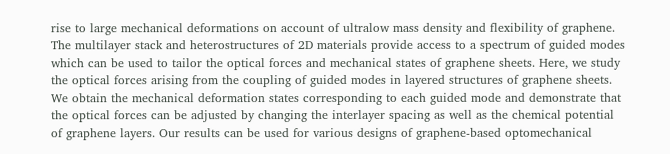rise to large mechanical deformations on account of ultralow mass density and flexibility of graphene. The multilayer stack and heterostructures of 2D materials provide access to a spectrum of guided modes which can be used to tailor the optical forces and mechanical states of graphene sheets. Here, we study the optical forces arising from the coupling of guided modes in layered structures of graphene sheets. We obtain the mechanical deformation states corresponding to each guided mode and demonstrate that the optical forces can be adjusted by changing the interlayer spacing as well as the chemical potential of graphene layers. Our results can be used for various designs of graphene-based optomechanical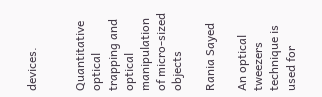devices.


Quantitative optical trapping and optical manipulation of micro-sized objects

Rania Sayed

An optical tweezers technique is used for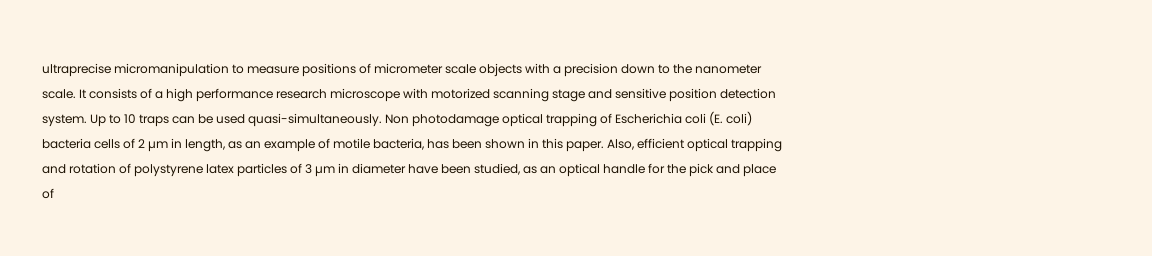ultraprecise micromanipulation to measure positions of micrometer scale objects with a precision down to the nanometer scale. It consists of a high performance research microscope with motorized scanning stage and sensitive position detection system. Up to 10 traps can be used quasi-simultaneously. Non photodamage optical trapping of Escherichia coli (E. coli) bacteria cells of 2 µm in length, as an example of motile bacteria, has been shown in this paper. Also, efficient optical trapping and rotation of polystyrene latex particles of 3 µm in diameter have been studied, as an optical handle for the pick and place of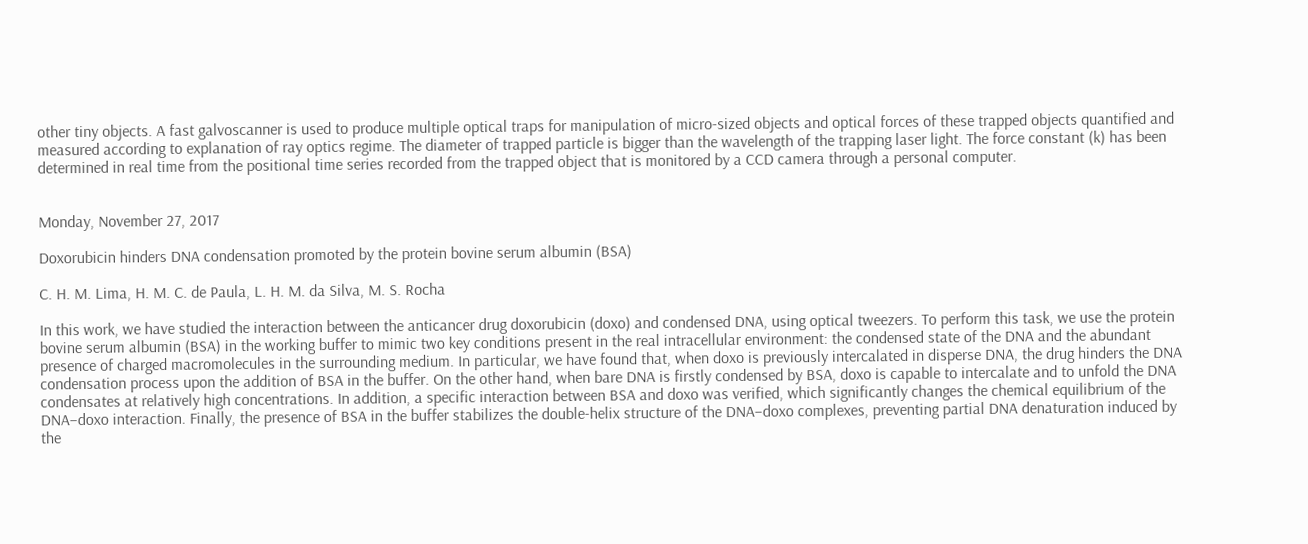other tiny objects. A fast galvoscanner is used to produce multiple optical traps for manipulation of micro-sized objects and optical forces of these trapped objects quantified and measured according to explanation of ray optics regime. The diameter of trapped particle is bigger than the wavelength of the trapping laser light. The force constant (k) has been determined in real time from the positional time series recorded from the trapped object that is monitored by a CCD camera through a personal computer.


Monday, November 27, 2017

Doxorubicin hinders DNA condensation promoted by the protein bovine serum albumin (BSA)

C. H. M. Lima, H. M. C. de Paula, L. H. M. da Silva, M. S. Rocha

In this work, we have studied the interaction between the anticancer drug doxorubicin (doxo) and condensed DNA, using optical tweezers. To perform this task, we use the protein bovine serum albumin (BSA) in the working buffer to mimic two key conditions present in the real intracellular environment: the condensed state of the DNA and the abundant presence of charged macromolecules in the surrounding medium. In particular, we have found that, when doxo is previously intercalated in disperse DNA, the drug hinders the DNA condensation process upon the addition of BSA in the buffer. On the other hand, when bare DNA is firstly condensed by BSA, doxo is capable to intercalate and to unfold the DNA condensates at relatively high concentrations. In addition, a specific interaction between BSA and doxo was verified, which significantly changes the chemical equilibrium of the DNA–doxo interaction. Finally, the presence of BSA in the buffer stabilizes the double-helix structure of the DNA–doxo complexes, preventing partial DNA denaturation induced by the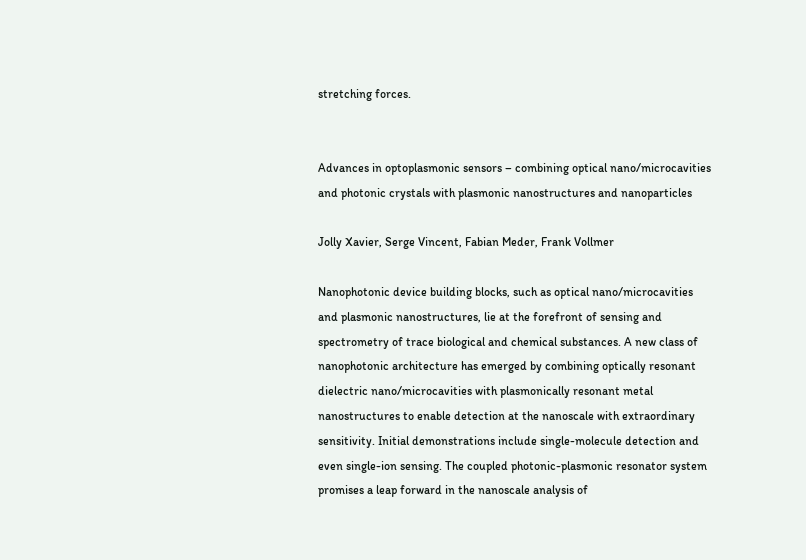stretching forces.


Advances in optoplasmonic sensors – combining optical nano/microcavities and photonic crystals with plasmonic nanostructures and nanoparticles

Jolly Xavier, Serge Vincent, Fabian Meder, Frank Vollmer

Nanophotonic device building blocks, such as optical nano/microcavities and plasmonic nanostructures, lie at the forefront of sensing and spectrometry of trace biological and chemical substances. A new class of nanophotonic architecture has emerged by combining optically resonant dielectric nano/microcavities with plasmonically resonant metal nanostructures to enable detection at the nanoscale with extraordinary sensitivity. Initial demonstrations include single-molecule detection and even single-ion sensing. The coupled photonic-plasmonic resonator system promises a leap forward in the nanoscale analysis of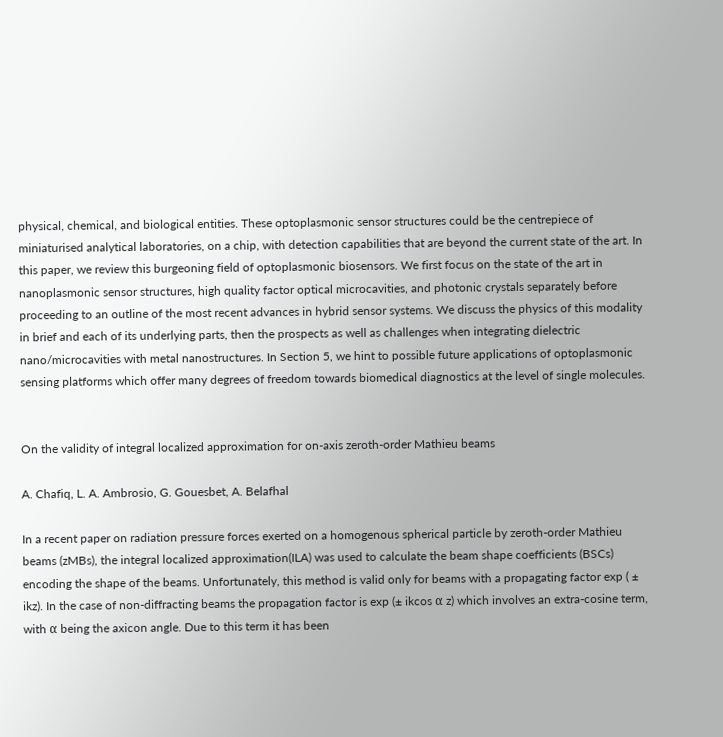physical, chemical, and biological entities. These optoplasmonic sensor structures could be the centrepiece of miniaturised analytical laboratories, on a chip, with detection capabilities that are beyond the current state of the art. In this paper, we review this burgeoning field of optoplasmonic biosensors. We first focus on the state of the art in nanoplasmonic sensor structures, high quality factor optical microcavities, and photonic crystals separately before proceeding to an outline of the most recent advances in hybrid sensor systems. We discuss the physics of this modality in brief and each of its underlying parts, then the prospects as well as challenges when integrating dielectric nano/microcavities with metal nanostructures. In Section 5, we hint to possible future applications of optoplasmonic sensing platforms which offer many degrees of freedom towards biomedical diagnostics at the level of single molecules.


On the validity of integral localized approximation for on-axis zeroth-order Mathieu beams

A. Chafiq, L. A. Ambrosio, G. Gouesbet, A. Belafhal

In a recent paper on radiation pressure forces exerted on a homogenous spherical particle by zeroth-order Mathieu beams (zMBs), the integral localized approximation(ILA) was used to calculate the beam shape coefficients (BSCs) encoding the shape of the beams. Unfortunately, this method is valid only for beams with a propagating factor exp ( ± ikz). In the case of non-diffracting beams the propagation factor is exp (± ikcos α z) which involves an extra-cosine term, with α being the axicon angle. Due to this term it has been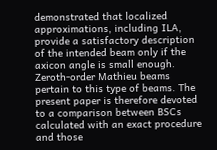demonstrated that localized approximations, including ILA, provide a satisfactory description of the intended beam only if the axicon angle is small enough. Zeroth-order Mathieu beams pertain to this type of beams. The present paper is therefore devoted to a comparison between BSCs calculated with an exact procedure and those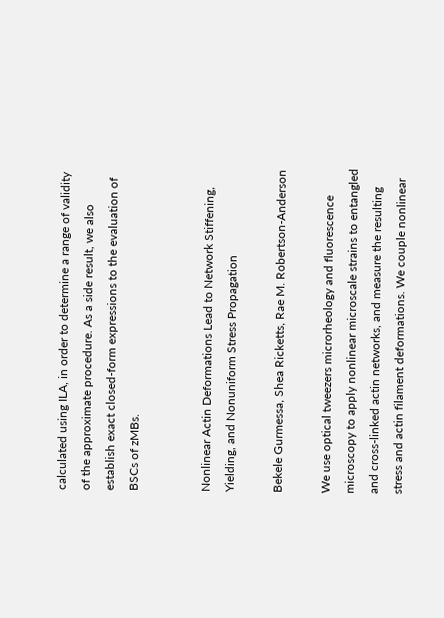calculated using ILA, in order to determine a range of validity of the approximate procedure. As a side result, we also establish exact closed-form expressions to the evaluation of BSCs of zMBs.


Nonlinear Actin Deformations Lead to Network Stiffening, Yielding, and Nonuniform Stress Propagation

Bekele Gurmessa, Shea Ricketts, Rae M. Robertson-Anderson

We use optical tweezers microrheology and fluorescence microscopy to apply nonlinear microscale strains to entangled and cross-linked actin networks, and measure the resulting stress and actin filament deformations. We couple nonlinear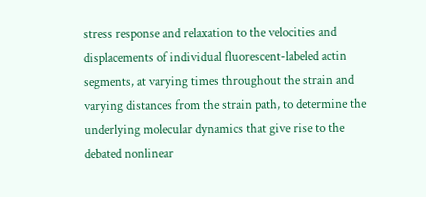stress response and relaxation to the velocities and displacements of individual fluorescent-labeled actin segments, at varying times throughout the strain and varying distances from the strain path, to determine the underlying molecular dynamics that give rise to the debated nonlinear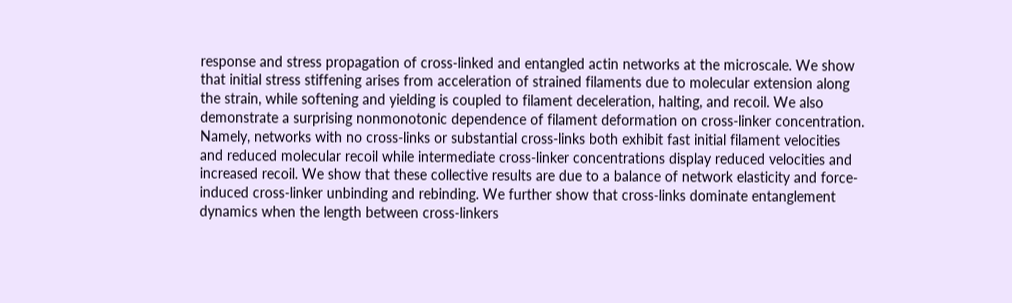response and stress propagation of cross-linked and entangled actin networks at the microscale. We show that initial stress stiffening arises from acceleration of strained filaments due to molecular extension along the strain, while softening and yielding is coupled to filament deceleration, halting, and recoil. We also demonstrate a surprising nonmonotonic dependence of filament deformation on cross-linker concentration. Namely, networks with no cross-links or substantial cross-links both exhibit fast initial filament velocities and reduced molecular recoil while intermediate cross-linker concentrations display reduced velocities and increased recoil. We show that these collective results are due to a balance of network elasticity and force-induced cross-linker unbinding and rebinding. We further show that cross-links dominate entanglement dynamics when the length between cross-linkers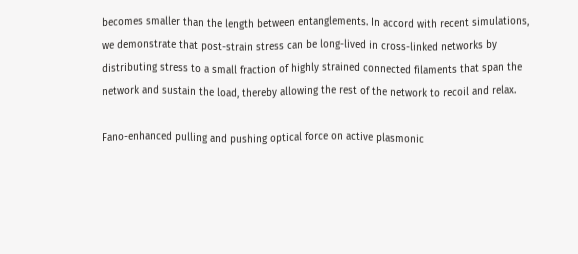becomes smaller than the length between entanglements. In accord with recent simulations, we demonstrate that post-strain stress can be long-lived in cross-linked networks by distributing stress to a small fraction of highly strained connected filaments that span the network and sustain the load, thereby allowing the rest of the network to recoil and relax.

Fano-enhanced pulling and pushing optical force on active plasmonic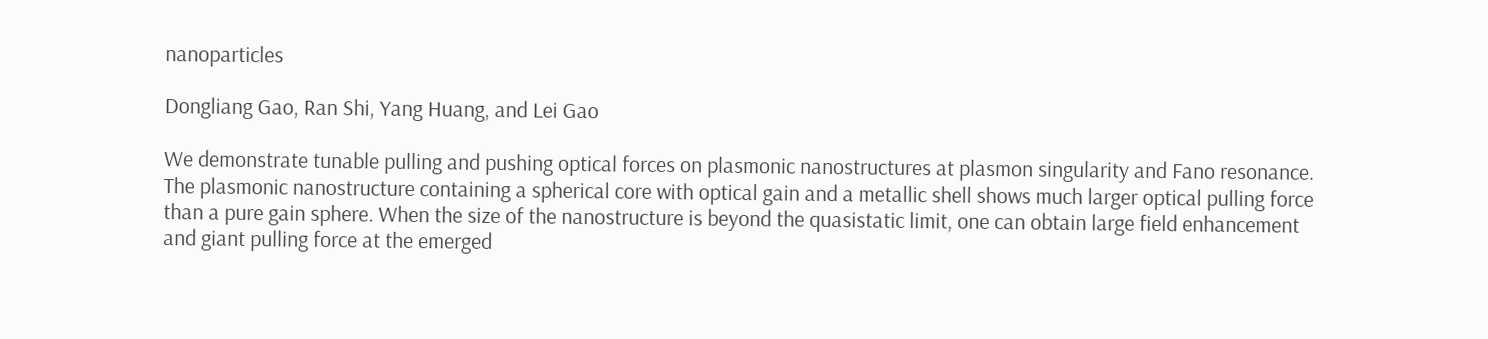nanoparticles

Dongliang Gao, Ran Shi, Yang Huang, and Lei Gao

We demonstrate tunable pulling and pushing optical forces on plasmonic nanostructures at plasmon singularity and Fano resonance. The plasmonic nanostructure containing a spherical core with optical gain and a metallic shell shows much larger optical pulling force than a pure gain sphere. When the size of the nanostructure is beyond the quasistatic limit, one can obtain large field enhancement and giant pulling force at the emerged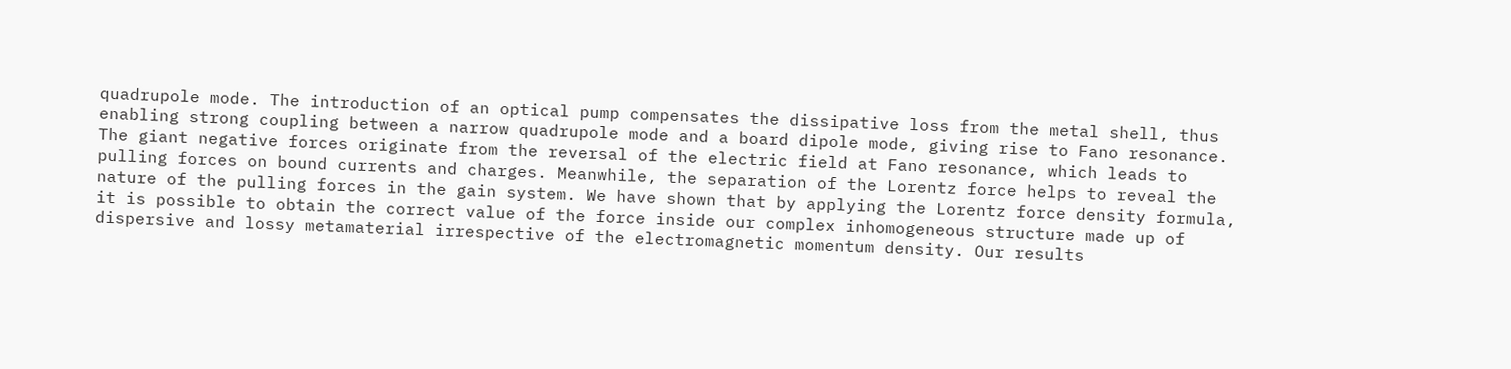quadrupole mode. The introduction of an optical pump compensates the dissipative loss from the metal shell, thus enabling strong coupling between a narrow quadrupole mode and a board dipole mode, giving rise to Fano resonance. The giant negative forces originate from the reversal of the electric field at Fano resonance, which leads to pulling forces on bound currents and charges. Meanwhile, the separation of the Lorentz force helps to reveal the nature of the pulling forces in the gain system. We have shown that by applying the Lorentz force density formula, it is possible to obtain the correct value of the force inside our complex inhomogeneous structure made up of dispersive and lossy metamaterial irrespective of the electromagnetic momentum density. Our results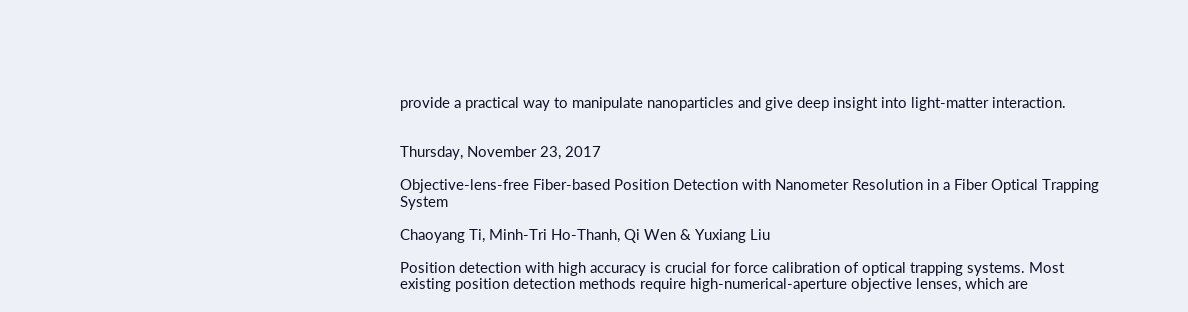provide a practical way to manipulate nanoparticles and give deep insight into light-matter interaction.


Thursday, November 23, 2017

Objective-lens-free Fiber-based Position Detection with Nanometer Resolution in a Fiber Optical Trapping System

Chaoyang Ti, Minh-Tri Ho-Thanh, Qi Wen & Yuxiang Liu

Position detection with high accuracy is crucial for force calibration of optical trapping systems. Most existing position detection methods require high-numerical-aperture objective lenses, which are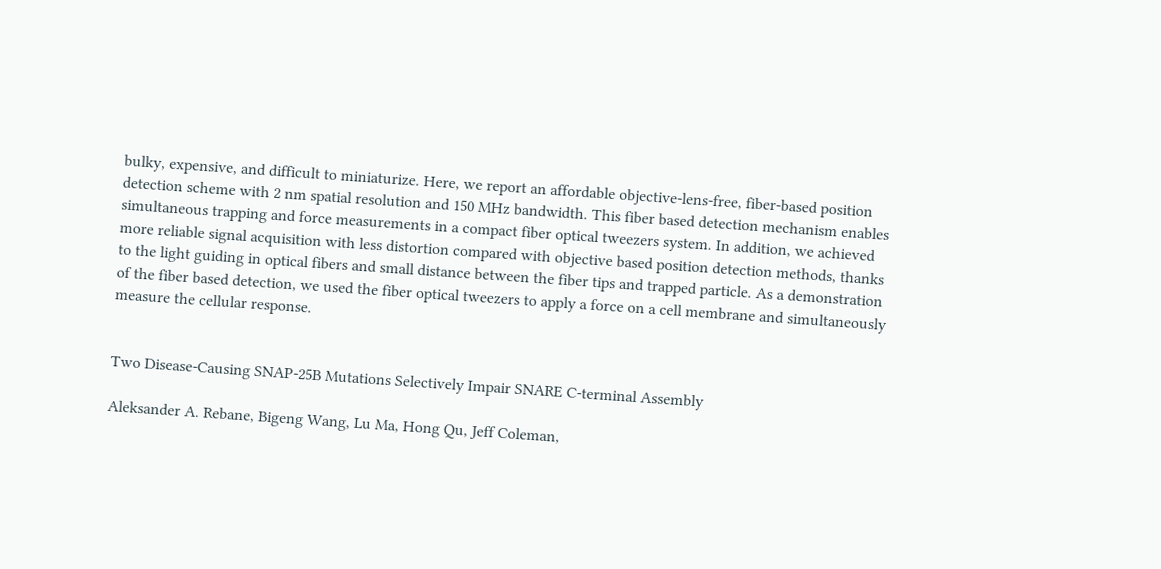bulky, expensive, and difficult to miniaturize. Here, we report an affordable objective-lens-free, fiber-based position detection scheme with 2 nm spatial resolution and 150 MHz bandwidth. This fiber based detection mechanism enables simultaneous trapping and force measurements in a compact fiber optical tweezers system. In addition, we achieved more reliable signal acquisition with less distortion compared with objective based position detection methods, thanks to the light guiding in optical fibers and small distance between the fiber tips and trapped particle. As a demonstration of the fiber based detection, we used the fiber optical tweezers to apply a force on a cell membrane and simultaneously measure the cellular response.


Two Disease-Causing SNAP-25B Mutations Selectively Impair SNARE C-terminal Assembly

Aleksander A. Rebane, Bigeng Wang, Lu Ma, Hong Qu, Jeff Coleman,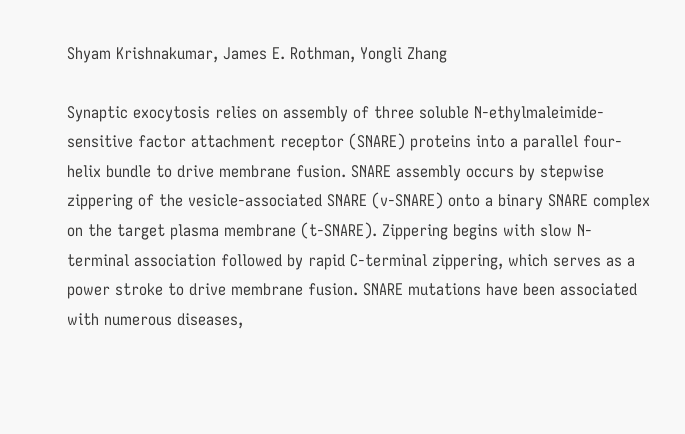Shyam Krishnakumar, James E. Rothman, Yongli Zhang

Synaptic exocytosis relies on assembly of three soluble N-ethylmaleimide-sensitive factor attachment receptor (SNARE) proteins into a parallel four-helix bundle to drive membrane fusion. SNARE assembly occurs by stepwise zippering of the vesicle-associated SNARE (v-SNARE) onto a binary SNARE complex on the target plasma membrane (t-SNARE). Zippering begins with slow N-terminal association followed by rapid C-terminal zippering, which serves as a power stroke to drive membrane fusion. SNARE mutations have been associated with numerous diseases,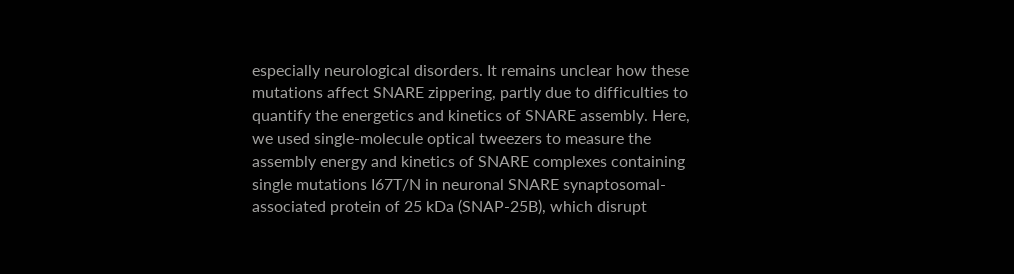especially neurological disorders. It remains unclear how these mutations affect SNARE zippering, partly due to difficulties to quantify the energetics and kinetics of SNARE assembly. Here, we used single-molecule optical tweezers to measure the assembly energy and kinetics of SNARE complexes containing single mutations I67T/N in neuronal SNARE synaptosomal-associated protein of 25 kDa (SNAP-25B), which disrupt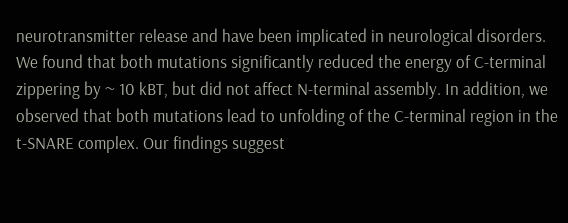neurotransmitter release and have been implicated in neurological disorders. We found that both mutations significantly reduced the energy of C-terminal zippering by ~ 10 kBT, but did not affect N-terminal assembly. In addition, we observed that both mutations lead to unfolding of the C-terminal region in the t-SNARE complex. Our findings suggest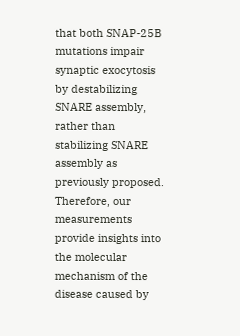that both SNAP-25B mutations impair synaptic exocytosis by destabilizing SNARE assembly, rather than stabilizing SNARE assembly as previously proposed. Therefore, our measurements provide insights into the molecular mechanism of the disease caused by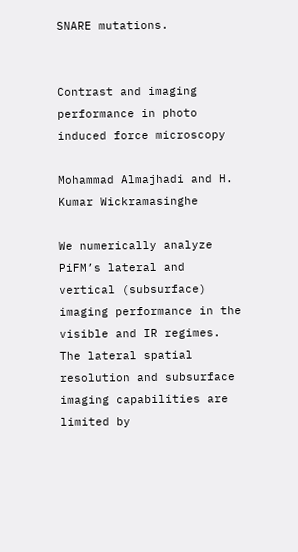SNARE mutations.


Contrast and imaging performance in photo induced force microscopy

Mohammad Almajhadi and H. Kumar Wickramasinghe

We numerically analyze PiFM’s lateral and vertical (subsurface) imaging performance in the visible and IR regimes. The lateral spatial resolution and subsurface imaging capabilities are limited by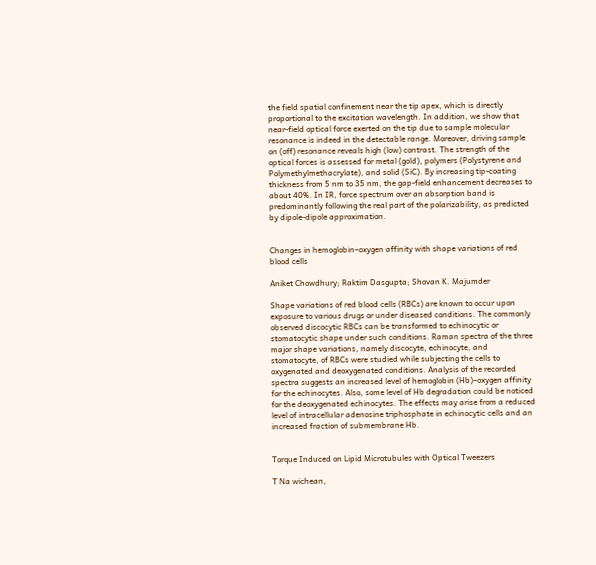the field spatial confinement near the tip apex, which is directly proportional to the excitation wavelength. In addition, we show that near-field optical force exerted on the tip due to sample molecular resonance is indeed in the detectable range. Moreover, driving sample on (off) resonance reveals high (low) contrast. The strength of the optical forces is assessed for metal (gold), polymers (Polystyrene and Polymethylmethacrylate), and solid (SiC). By increasing tip-coating thickness from 5 nm to 35 nm, the gap-field enhancement decreases to about 40%. In IR, force spectrum over an absorption band is predominantly following the real part of the polarizability, as predicted by dipole-dipole approximation.


Changes in hemoglobin–oxygen affinity with shape variations of red blood cells

Aniket Chowdhury; Raktim Dasgupta; Shovan K. Majumder

Shape variations of red blood cells (RBCs) are known to occur upon exposure to various drugs or under diseased conditions. The commonly observed discocytic RBCs can be transformed to echinocytic or stomatocytic shape under such conditions. Raman spectra of the three major shape variations, namely discocyte, echinocyte, and stomatocyte, of RBCs were studied while subjecting the cells to oxygenated and deoxygenated conditions. Analysis of the recorded spectra suggests an increased level of hemoglobin (Hb)–oxygen affinity for the echinocytes. Also, some level of Hb degradation could be noticed for the deoxygenated echinocytes. The effects may arise from a reduced level of intracellular adenosine triphosphate in echinocytic cells and an increased fraction of submembrane Hb.


Torque Induced on Lipid Microtubules with Optical Tweezers

T Na wichean,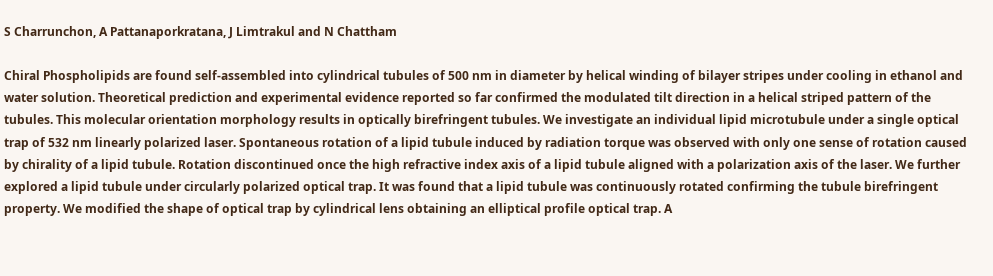S Charrunchon, A Pattanaporkratana, J Limtrakul and N Chattham

Chiral Phospholipids are found self-assembled into cylindrical tubules of 500 nm in diameter by helical winding of bilayer stripes under cooling in ethanol and water solution. Theoretical prediction and experimental evidence reported so far confirmed the modulated tilt direction in a helical striped pattern of the tubules. This molecular orientation morphology results in optically birefringent tubules. We investigate an individual lipid microtubule under a single optical trap of 532 nm linearly polarized laser. Spontaneous rotation of a lipid tubule induced by radiation torque was observed with only one sense of rotation caused by chirality of a lipid tubule. Rotation discontinued once the high refractive index axis of a lipid tubule aligned with a polarization axis of the laser. We further explored a lipid tubule under circularly polarized optical trap. It was found that a lipid tubule was continuously rotated confirming the tubule birefringent property. We modified the shape of optical trap by cylindrical lens obtaining an elliptical profile optical trap. A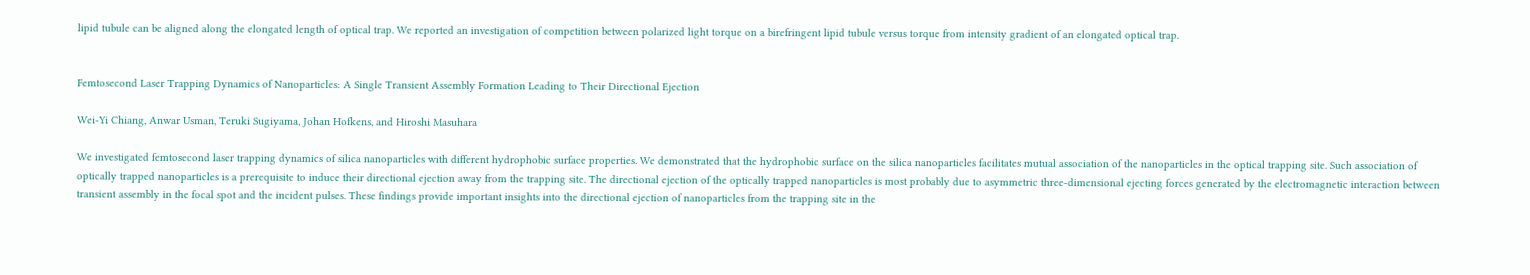lipid tubule can be aligned along the elongated length of optical trap. We reported an investigation of competition between polarized light torque on a birefringent lipid tubule versus torque from intensity gradient of an elongated optical trap.


Femtosecond Laser Trapping Dynamics of Nanoparticles: A Single Transient Assembly Formation Leading to Their Directional Ejection

Wei-Yi Chiang, Anwar Usman, Teruki Sugiyama, Johan Hofkens, and Hiroshi Masuhara

We investigated femtosecond laser trapping dynamics of silica nanoparticles with different hydrophobic surface properties. We demonstrated that the hydrophobic surface on the silica nanoparticles facilitates mutual association of the nanoparticles in the optical trapping site. Such association of optically trapped nanoparticles is a prerequisite to induce their directional ejection away from the trapping site. The directional ejection of the optically trapped nanoparticles is most probably due to asymmetric three-dimensional ejecting forces generated by the electromagnetic interaction between transient assembly in the focal spot and the incident pulses. These findings provide important insights into the directional ejection of nanoparticles from the trapping site in the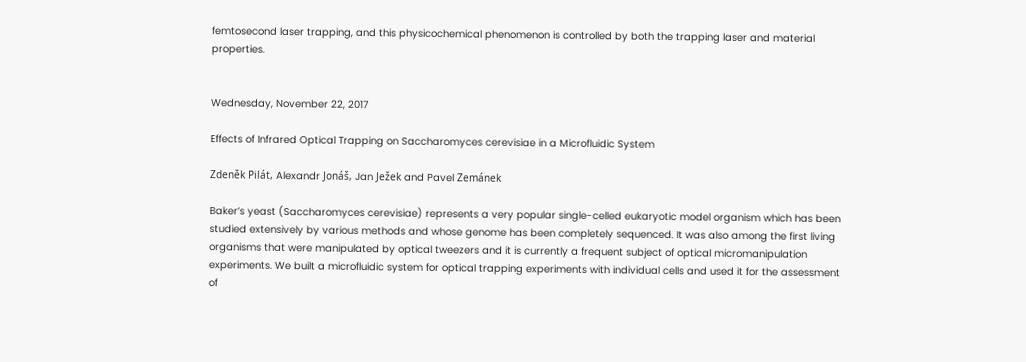femtosecond laser trapping, and this physicochemical phenomenon is controlled by both the trapping laser and material properties.


Wednesday, November 22, 2017

Effects of Infrared Optical Trapping on Saccharomyces cerevisiae in a Microfluidic System

Zdeněk Pilát, Alexandr Jonáš, Jan Ježek and Pavel Zemánek

Baker’s yeast (Saccharomyces cerevisiae) represents a very popular single-celled eukaryotic model organism which has been studied extensively by various methods and whose genome has been completely sequenced. It was also among the first living organisms that were manipulated by optical tweezers and it is currently a frequent subject of optical micromanipulation experiments. We built a microfluidic system for optical trapping experiments with individual cells and used it for the assessment of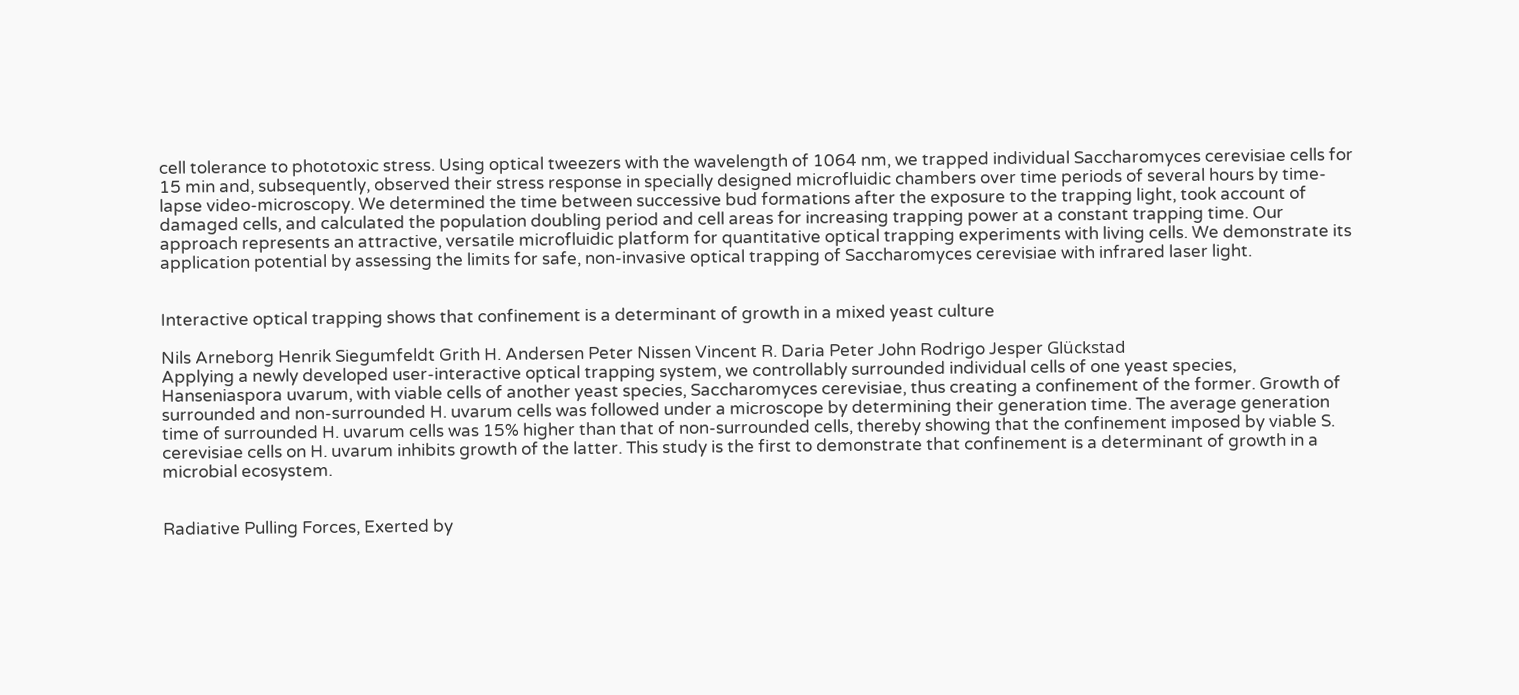cell tolerance to phototoxic stress. Using optical tweezers with the wavelength of 1064 nm, we trapped individual Saccharomyces cerevisiae cells for 15 min and, subsequently, observed their stress response in specially designed microfluidic chambers over time periods of several hours by time-lapse video-microscopy. We determined the time between successive bud formations after the exposure to the trapping light, took account of damaged cells, and calculated the population doubling period and cell areas for increasing trapping power at a constant trapping time. Our approach represents an attractive, versatile microfluidic platform for quantitative optical trapping experiments with living cells. We demonstrate its application potential by assessing the limits for safe, non-invasive optical trapping of Saccharomyces cerevisiae with infrared laser light.


Interactive optical trapping shows that confinement is a determinant of growth in a mixed yeast culture

Nils Arneborg Henrik Siegumfeldt Grith H. Andersen Peter Nissen Vincent R. Daria Peter John Rodrigo Jesper Glückstad
Applying a newly developed user-interactive optical trapping system, we controllably surrounded individual cells of one yeast species, Hanseniaspora uvarum, with viable cells of another yeast species, Saccharomyces cerevisiae, thus creating a confinement of the former. Growth of surrounded and non-surrounded H. uvarum cells was followed under a microscope by determining their generation time. The average generation time of surrounded H. uvarum cells was 15% higher than that of non-surrounded cells, thereby showing that the confinement imposed by viable S. cerevisiae cells on H. uvarum inhibits growth of the latter. This study is the first to demonstrate that confinement is a determinant of growth in a microbial ecosystem.


Radiative Pulling Forces, Exerted by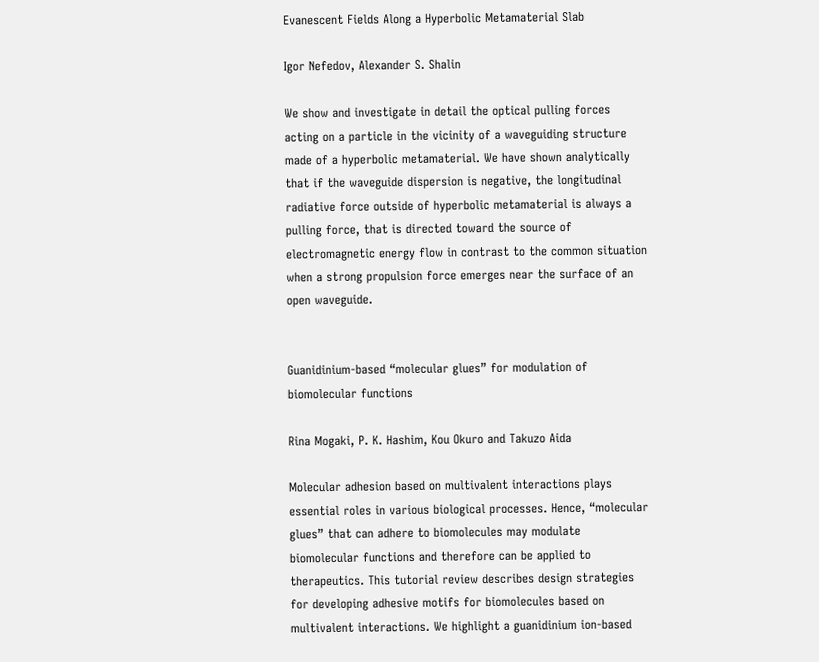Evanescent Fields Along a Hyperbolic Metamaterial Slab

Igor Nefedov, Alexander S. Shalin

We show and investigate in detail the optical pulling forces acting on a particle in the vicinity of a waveguiding structure made of a hyperbolic metamaterial. We have shown analytically that if the waveguide dispersion is negative, the longitudinal radiative force outside of hyperbolic metamaterial is always a pulling force, that is directed toward the source of electromagnetic energy flow in contrast to the common situation when a strong propulsion force emerges near the surface of an open waveguide.


Guanidinium-based “molecular glues” for modulation of biomolecular functions

Rina Mogaki, P. K. Hashim, Kou Okuro and Takuzo Aida

Molecular adhesion based on multivalent interactions plays essential roles in various biological processes. Hence, “molecular glues” that can adhere to biomolecules may modulate biomolecular functions and therefore can be applied to therapeutics. This tutorial review describes design strategies for developing adhesive motifs for biomolecules based on multivalent interactions. We highlight a guanidinium ion-based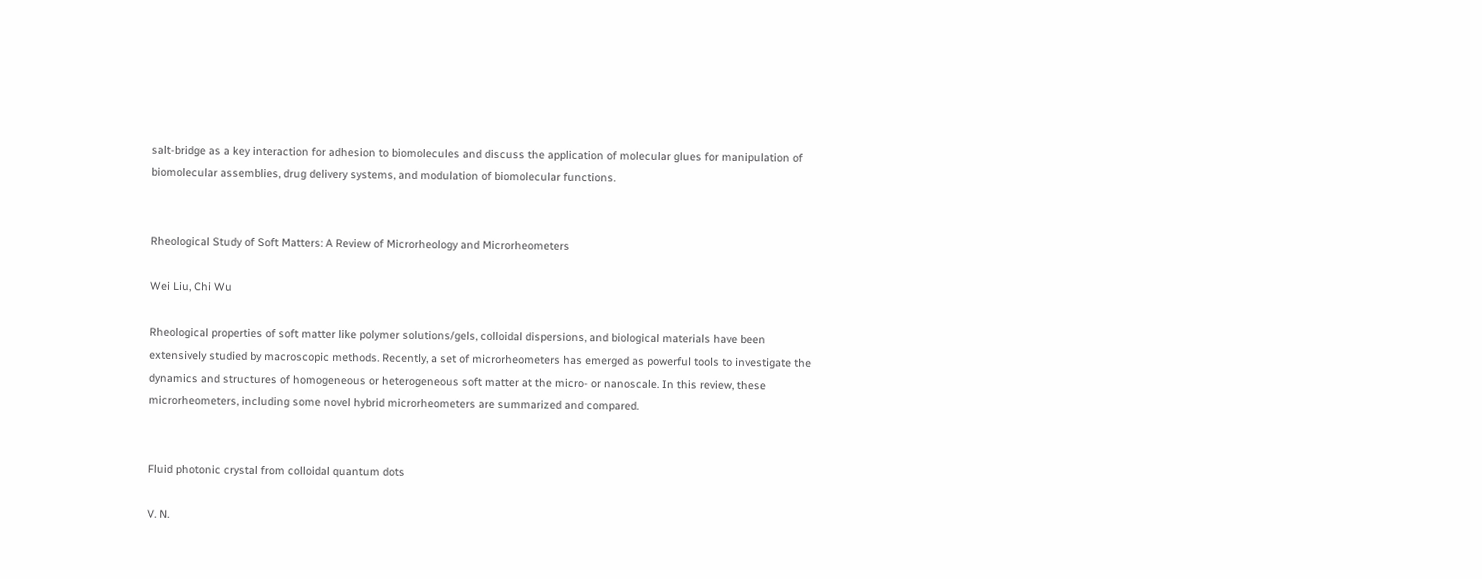salt-bridge as a key interaction for adhesion to biomolecules and discuss the application of molecular glues for manipulation of biomolecular assemblies, drug delivery systems, and modulation of biomolecular functions.


Rheological Study of Soft Matters: A Review of Microrheology and Microrheometers

Wei Liu, Chi Wu

Rheological properties of soft matter like polymer solutions/gels, colloidal dispersions, and biological materials have been extensively studied by macroscopic methods. Recently, a set of microrheometers has emerged as powerful tools to investigate the dynamics and structures of homogeneous or heterogeneous soft matter at the micro- or nanoscale. In this review, these microrheometers, including some novel hybrid microrheometers are summarized and compared.


Fluid photonic crystal from colloidal quantum dots

V. N.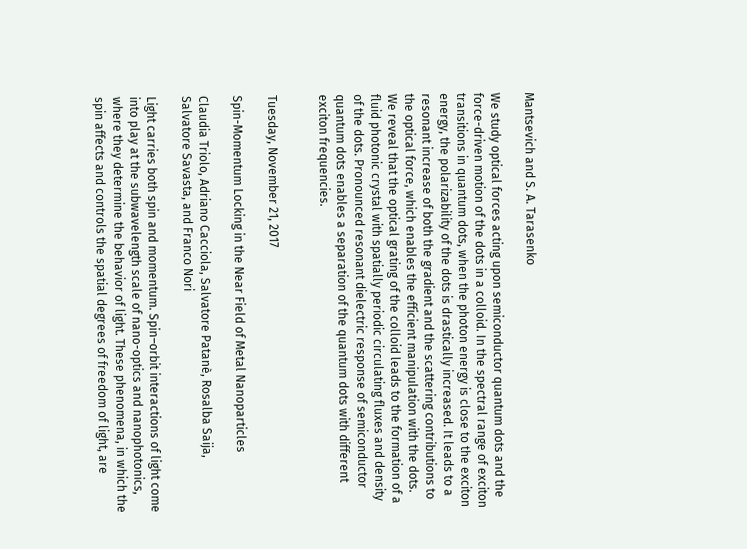Mantsevich and S. A. Tarasenko

We study optical forces acting upon semiconductor quantum dots and the force-driven motion of the dots in a colloid. In the spectral range of exciton transitions in quantum dots, when the photon energy is close to the exciton energy, the polarizability of the dots is drastically increased. It leads to a resonant increase of both the gradient and the scattering contributions to the optical force, which enables the efficient manipulation with the dots. We reveal that the optical grating of the colloid leads to the formation of a fluid photonic crystal with spatially periodic circulating fluxes and density of the dots. Pronounced resonant dielectric response of semiconductor quantum dots enables a separation of the quantum dots with different exciton frequencies.


Tuesday, November 21, 2017

Spin-Momentum Locking in the Near Field of Metal Nanoparticles

Claudia Triolo, Adriano Cacciola, Salvatore Patanè, Rosalba Saija, Salvatore Savasta, and Franco Nori

Light carries both spin and momentum. Spin–orbit interactions of light come into play at the subwavelength scale of nano-optics and nanophotonics, where they determine the behavior of light. These phenomena, in which the spin affects and controls the spatial degrees of freedom of light, are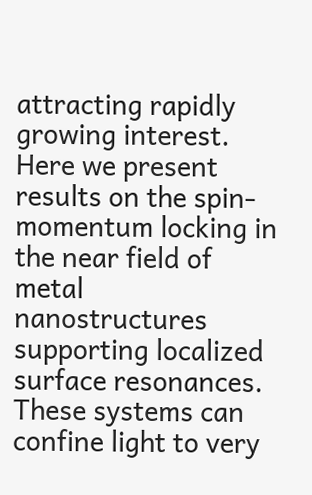attracting rapidly growing interest. Here we present results on the spin-momentum locking in the near field of metal nanostructures supporting localized surface resonances. These systems can confine light to very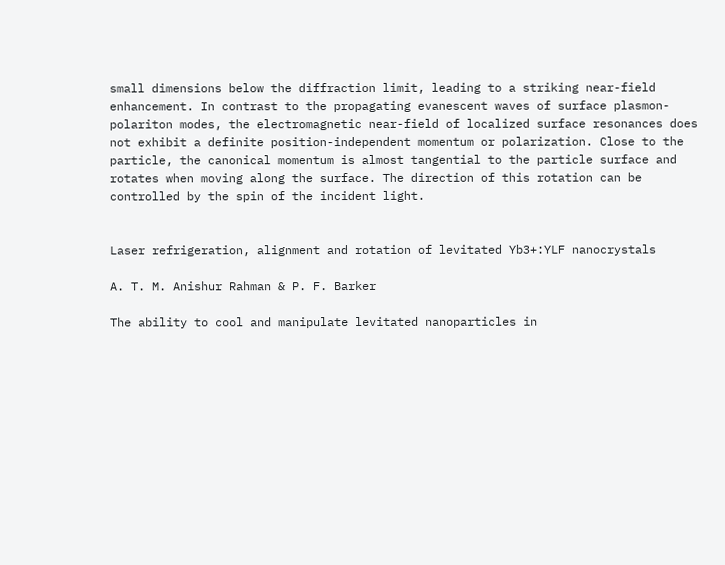small dimensions below the diffraction limit, leading to a striking near-field enhancement. In contrast to the propagating evanescent waves of surface plasmon-polariton modes, the electromagnetic near-field of localized surface resonances does not exhibit a definite position-independent momentum or polarization. Close to the particle, the canonical momentum is almost tangential to the particle surface and rotates when moving along the surface. The direction of this rotation can be controlled by the spin of the incident light.


Laser refrigeration, alignment and rotation of levitated Yb3+:YLF nanocrystals

A. T. M. Anishur Rahman & P. F. Barker

The ability to cool and manipulate levitated nanoparticles in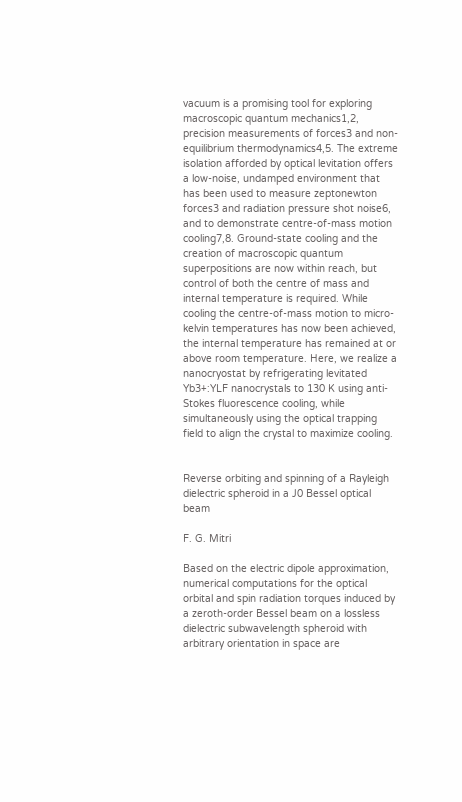vacuum is a promising tool for exploring macroscopic quantum mechanics1,2, precision measurements of forces3 and non-equilibrium thermodynamics4,5. The extreme isolation afforded by optical levitation offers a low-noise, undamped environment that has been used to measure zeptonewton forces3 and radiation pressure shot noise6, and to demonstrate centre-of-mass motion cooling7,8. Ground-state cooling and the creation of macroscopic quantum superpositions are now within reach, but control of both the centre of mass and internal temperature is required. While cooling the centre-of-mass motion to micro-kelvin temperatures has now been achieved, the internal temperature has remained at or above room temperature. Here, we realize a nanocryostat by refrigerating levitated Yb3+:YLF nanocrystals to 130 K using anti-Stokes fluorescence cooling, while simultaneously using the optical trapping field to align the crystal to maximize cooling.


Reverse orbiting and spinning of a Rayleigh dielectric spheroid in a J0 Bessel optical beam

F. G. Mitri

Based on the electric dipole approximation, numerical computations for the optical orbital and spin radiation torques induced by a zeroth-order Bessel beam on a lossless dielectric subwavelength spheroid with arbitrary orientation in space are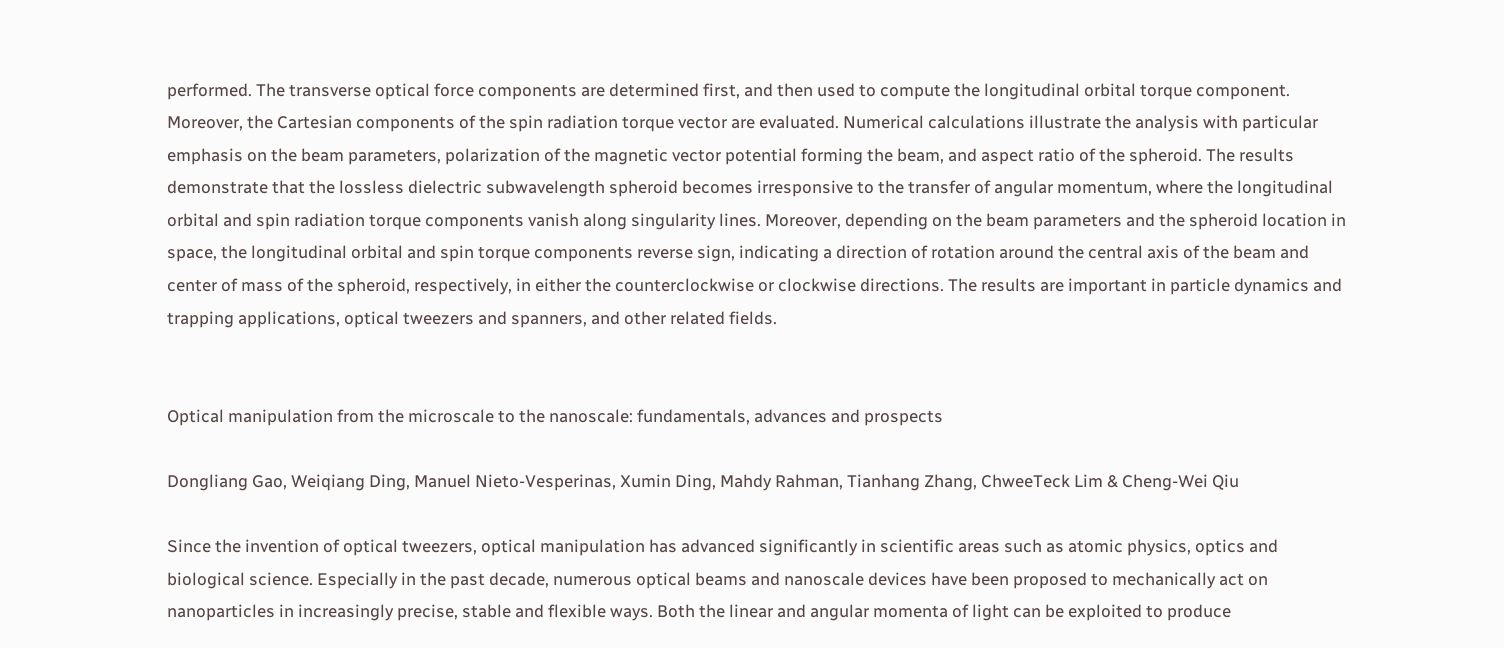performed. The transverse optical force components are determined first, and then used to compute the longitudinal orbital torque component. Moreover, the Cartesian components of the spin radiation torque vector are evaluated. Numerical calculations illustrate the analysis with particular emphasis on the beam parameters, polarization of the magnetic vector potential forming the beam, and aspect ratio of the spheroid. The results demonstrate that the lossless dielectric subwavelength spheroid becomes irresponsive to the transfer of angular momentum, where the longitudinal orbital and spin radiation torque components vanish along singularity lines. Moreover, depending on the beam parameters and the spheroid location in space, the longitudinal orbital and spin torque components reverse sign, indicating a direction of rotation around the central axis of the beam and center of mass of the spheroid, respectively, in either the counterclockwise or clockwise directions. The results are important in particle dynamics and trapping applications, optical tweezers and spanners, and other related fields.


Optical manipulation from the microscale to the nanoscale: fundamentals, advances and prospects

Dongliang Gao, Weiqiang Ding, Manuel Nieto-Vesperinas, Xumin Ding, Mahdy Rahman, Tianhang Zhang, ChweeTeck Lim & Cheng-Wei Qiu

Since the invention of optical tweezers, optical manipulation has advanced significantly in scientific areas such as atomic physics, optics and biological science. Especially in the past decade, numerous optical beams and nanoscale devices have been proposed to mechanically act on nanoparticles in increasingly precise, stable and flexible ways. Both the linear and angular momenta of light can be exploited to produce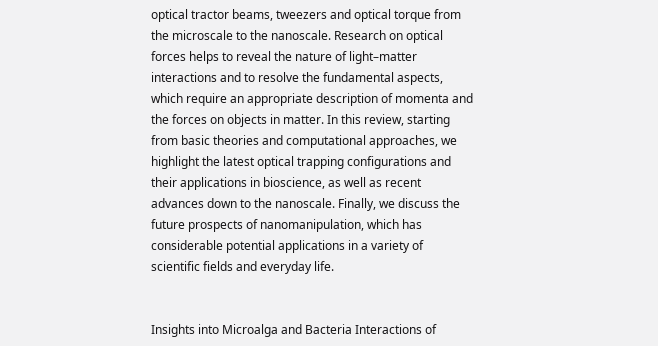optical tractor beams, tweezers and optical torque from the microscale to the nanoscale. Research on optical forces helps to reveal the nature of light–matter interactions and to resolve the fundamental aspects, which require an appropriate description of momenta and the forces on objects in matter. In this review, starting from basic theories and computational approaches, we highlight the latest optical trapping configurations and their applications in bioscience, as well as recent advances down to the nanoscale. Finally, we discuss the future prospects of nanomanipulation, which has considerable potential applications in a variety of scientific fields and everyday life.


Insights into Microalga and Bacteria Interactions of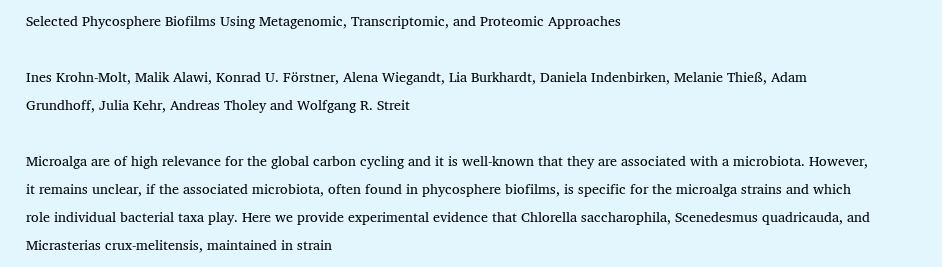Selected Phycosphere Biofilms Using Metagenomic, Transcriptomic, and Proteomic Approaches

Ines Krohn-Molt, Malik Alawi, Konrad U. Förstner, Alena Wiegandt, Lia Burkhardt, Daniela Indenbirken, Melanie Thieß, Adam Grundhoff, Julia Kehr, Andreas Tholey and Wolfgang R. Streit

Microalga are of high relevance for the global carbon cycling and it is well-known that they are associated with a microbiota. However, it remains unclear, if the associated microbiota, often found in phycosphere biofilms, is specific for the microalga strains and which role individual bacterial taxa play. Here we provide experimental evidence that Chlorella saccharophila, Scenedesmus quadricauda, and Micrasterias crux-melitensis, maintained in strain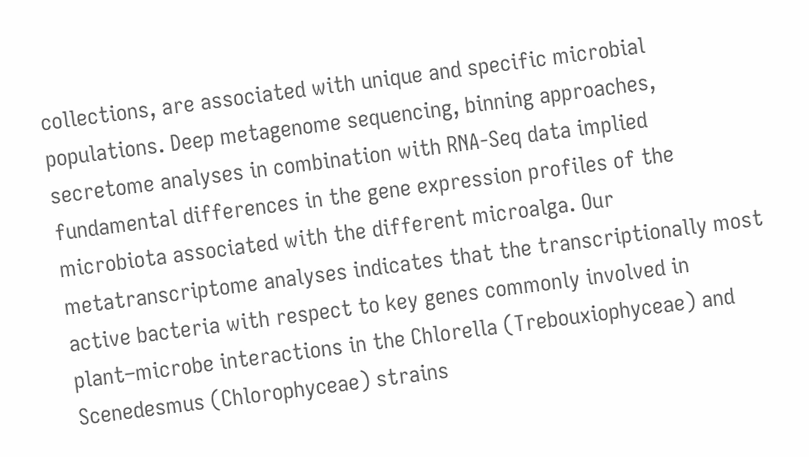collections, are associated with unique and specific microbial populations. Deep metagenome sequencing, binning approaches, secretome analyses in combination with RNA-Seq data implied fundamental differences in the gene expression profiles of the microbiota associated with the different microalga. Our metatranscriptome analyses indicates that the transcriptionally most active bacteria with respect to key genes commonly involved in plant–microbe interactions in the Chlorella (Trebouxiophyceae) and Scenedesmus (Chlorophyceae) strains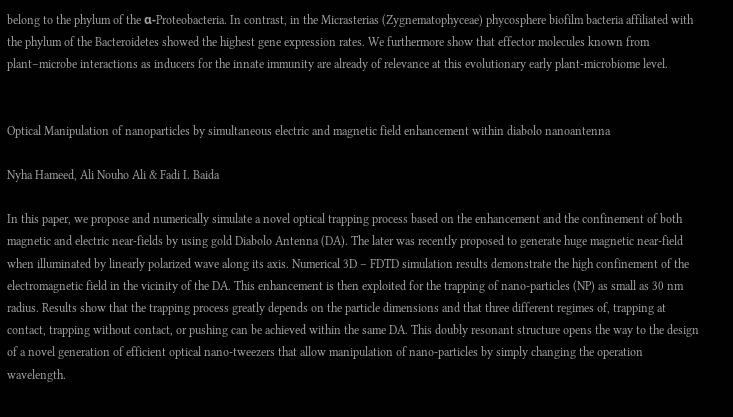belong to the phylum of the α-Proteobacteria. In contrast, in the Micrasterias (Zygnematophyceae) phycosphere biofilm bacteria affiliated with the phylum of the Bacteroidetes showed the highest gene expression rates. We furthermore show that effector molecules known from plant–microbe interactions as inducers for the innate immunity are already of relevance at this evolutionary early plant-microbiome level.


Optical Manipulation of nanoparticles by simultaneous electric and magnetic field enhancement within diabolo nanoantenna

Nyha Hameed, Ali Nouho Ali & Fadi I. Baida

In this paper, we propose and numerically simulate a novel optical trapping process based on the enhancement and the confinement of both magnetic and electric near-fields by using gold Diabolo Antenna (DA). The later was recently proposed to generate huge magnetic near-field when illuminated by linearly polarized wave along its axis. Numerical 3D – FDTD simulation results demonstrate the high confinement of the electromagnetic field in the vicinity of the DA. This enhancement is then exploited for the trapping of nano-particles (NP) as small as 30 nm radius. Results show that the trapping process greatly depends on the particle dimensions and that three different regimes of, trapping at contact, trapping without contact, or pushing can be achieved within the same DA. This doubly resonant structure opens the way to the design of a novel generation of efficient optical nano-tweezers that allow manipulation of nano-particles by simply changing the operation wavelength.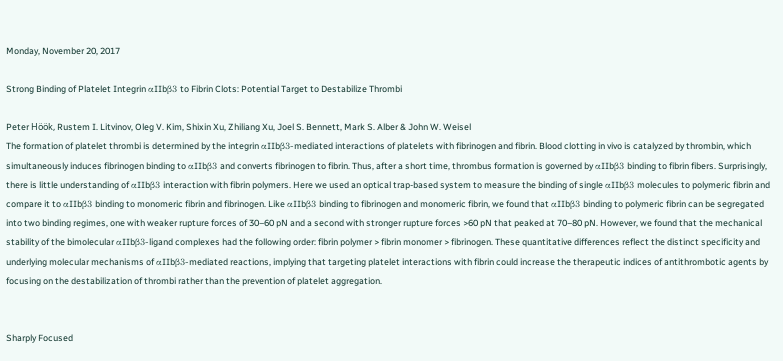Monday, November 20, 2017

Strong Binding of Platelet Integrin αIIbβ3 to Fibrin Clots: Potential Target to Destabilize Thrombi

Peter Höök, Rustem I. Litvinov, Oleg V. Kim, Shixin Xu, Zhiliang Xu, Joel S. Bennett, Mark S. Alber & John W. Weisel
The formation of platelet thrombi is determined by the integrin αIIbβ3-mediated interactions of platelets with fibrinogen and fibrin. Blood clotting in vivo is catalyzed by thrombin, which simultaneously induces fibrinogen binding to αIIbβ3 and converts fibrinogen to fibrin. Thus, after a short time, thrombus formation is governed by αIIbβ3 binding to fibrin fibers. Surprisingly, there is little understanding of αIIbβ3 interaction with fibrin polymers. Here we used an optical trap-based system to measure the binding of single αIIbβ3 molecules to polymeric fibrin and compare it to αIIbβ3 binding to monomeric fibrin and fibrinogen. Like αIIbβ3 binding to fibrinogen and monomeric fibrin, we found that αIIbβ3 binding to polymeric fibrin can be segregated into two binding regimes, one with weaker rupture forces of 30–60 pN and a second with stronger rupture forces >60 pN that peaked at 70–80 pN. However, we found that the mechanical stability of the bimolecular αIIbβ3-ligand complexes had the following order: fibrin polymer > fibrin monomer > fibrinogen. These quantitative differences reflect the distinct specificity and underlying molecular mechanisms of αIIbβ3-mediated reactions, implying that targeting platelet interactions with fibrin could increase the therapeutic indices of antithrombotic agents by focusing on the destabilization of thrombi rather than the prevention of platelet aggregation.


Sharply Focused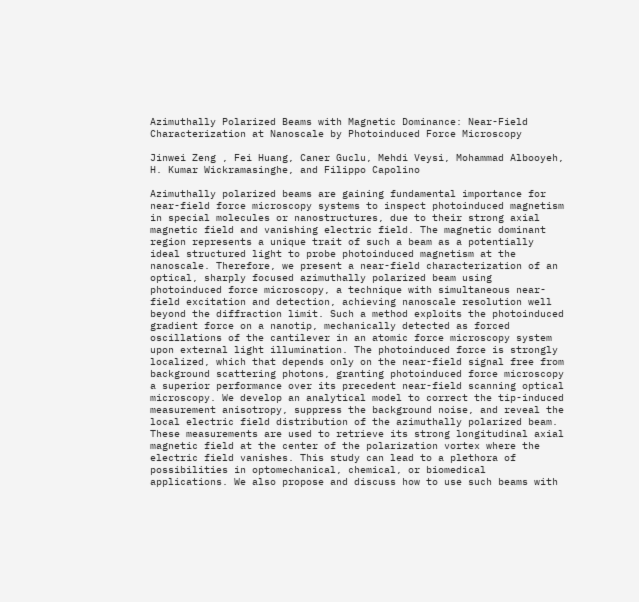Azimuthally Polarized Beams with Magnetic Dominance: Near-Field Characterization at Nanoscale by Photoinduced Force Microscopy

Jinwei Zeng , Fei Huang, Caner Guclu, Mehdi Veysi, Mohammad Albooyeh, H. Kumar Wickramasinghe, and Filippo Capolino

Azimuthally polarized beams are gaining fundamental importance for near-field force microscopy systems to inspect photoinduced magnetism in special molecules or nanostructures, due to their strong axial magnetic field and vanishing electric field. The magnetic dominant region represents a unique trait of such a beam as a potentially ideal structured light to probe photoinduced magnetism at the nanoscale. Therefore, we present a near-field characterization of an optical, sharply focused azimuthally polarized beam using photoinduced force microscopy, a technique with simultaneous near-field excitation and detection, achieving nanoscale resolution well beyond the diffraction limit. Such a method exploits the photoinduced gradient force on a nanotip, mechanically detected as forced oscillations of the cantilever in an atomic force microscopy system upon external light illumination. The photoinduced force is strongly localized, which that depends only on the near-field signal free from background scattering photons, granting photoinduced force microscopy a superior performance over its precedent near-field scanning optical microscopy. We develop an analytical model to correct the tip-induced measurement anisotropy, suppress the background noise, and reveal the local electric field distribution of the azimuthally polarized beam. These measurements are used to retrieve its strong longitudinal axial magnetic field at the center of the polarization vortex where the electric field vanishes. This study can lead to a plethora of possibilities in optomechanical, chemical, or biomedical applications. We also propose and discuss how to use such beams with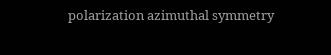polarization azimuthal symmetry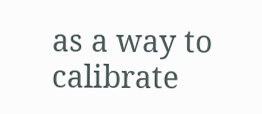as a way to calibrate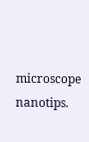microscope nanotips.